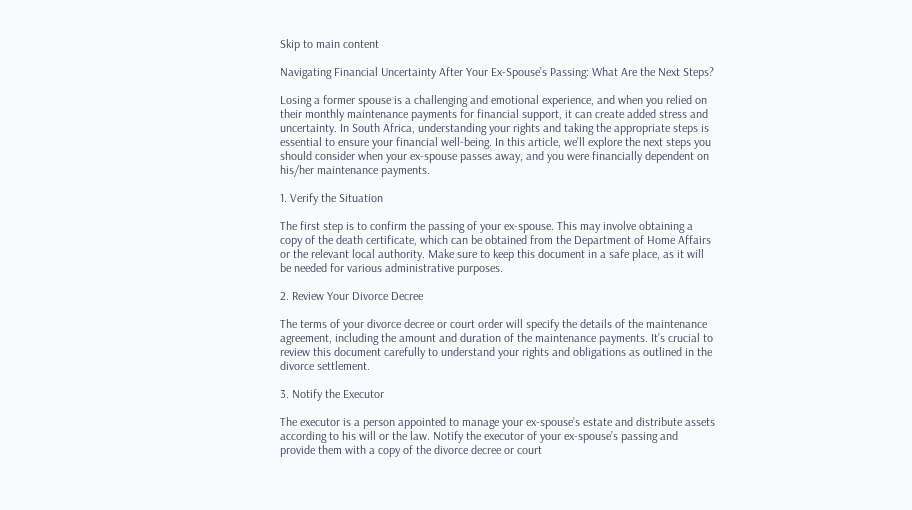Skip to main content

Navigating Financial Uncertainty After Your Ex-Spouse’s Passing: What Are the Next Steps?

Losing a former spouse is a challenging and emotional experience, and when you relied on their monthly maintenance payments for financial support, it can create added stress and uncertainty. In South Africa, understanding your rights and taking the appropriate steps is essential to ensure your financial well-being. In this article, we’ll explore the next steps you should consider when your ex-spouse passes away, and you were financially dependent on his/her maintenance payments.

1. Verify the Situation

The first step is to confirm the passing of your ex-spouse. This may involve obtaining a copy of the death certificate, which can be obtained from the Department of Home Affairs or the relevant local authority. Make sure to keep this document in a safe place, as it will be needed for various administrative purposes.

2. Review Your Divorce Decree

The terms of your divorce decree or court order will specify the details of the maintenance agreement, including the amount and duration of the maintenance payments. It’s crucial to review this document carefully to understand your rights and obligations as outlined in the divorce settlement.

3. Notify the Executor

The executor is a person appointed to manage your ex-spouse’s estate and distribute assets according to his will or the law. Notify the executor of your ex-spouse’s passing and provide them with a copy of the divorce decree or court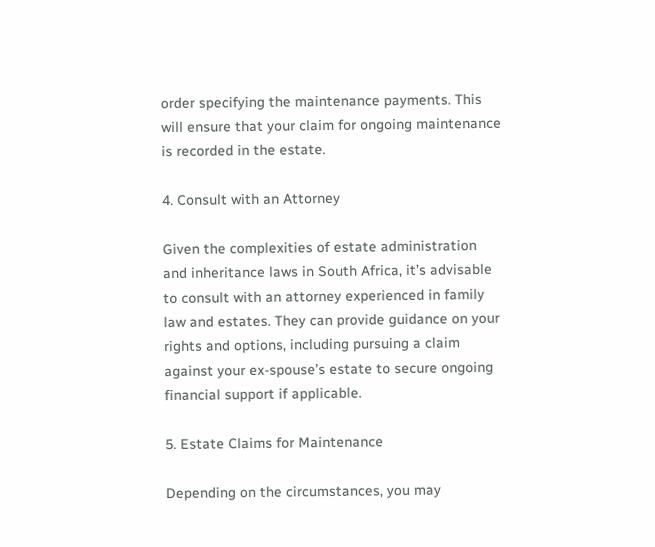order specifying the maintenance payments. This will ensure that your claim for ongoing maintenance is recorded in the estate.

4. Consult with an Attorney

Given the complexities of estate administration and inheritance laws in South Africa, it’s advisable to consult with an attorney experienced in family law and estates. They can provide guidance on your rights and options, including pursuing a claim against your ex-spouse’s estate to secure ongoing financial support if applicable.

5. Estate Claims for Maintenance

Depending on the circumstances, you may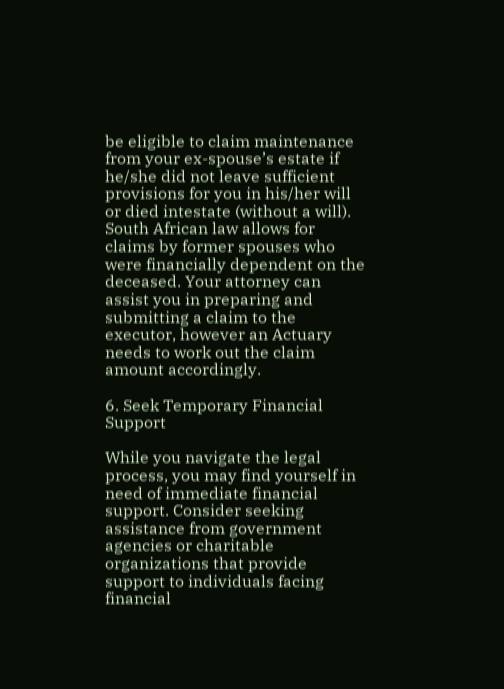be eligible to claim maintenance from your ex-spouse’s estate if he/she did not leave sufficient provisions for you in his/her will or died intestate (without a will). South African law allows for claims by former spouses who were financially dependent on the deceased. Your attorney can assist you in preparing and submitting a claim to the executor, however an Actuary needs to work out the claim amount accordingly.

6. Seek Temporary Financial Support

While you navigate the legal process, you may find yourself in need of immediate financial support. Consider seeking assistance from government agencies or charitable organizations that provide support to individuals facing financial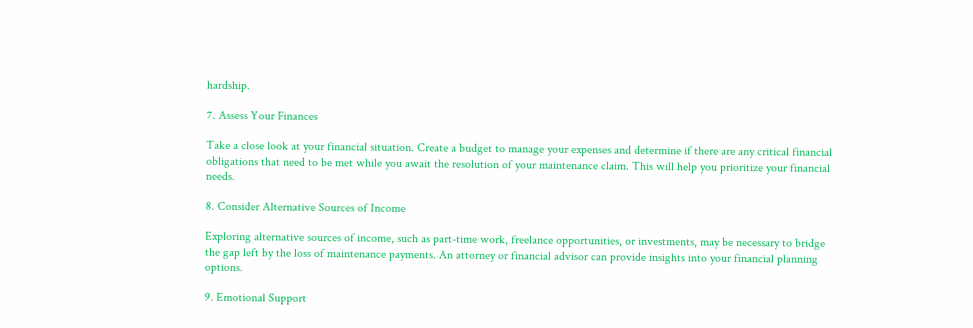hardship.

7. Assess Your Finances

Take a close look at your financial situation. Create a budget to manage your expenses and determine if there are any critical financial obligations that need to be met while you await the resolution of your maintenance claim. This will help you prioritize your financial needs.

8. Consider Alternative Sources of Income

Exploring alternative sources of income, such as part-time work, freelance opportunities, or investments, may be necessary to bridge the gap left by the loss of maintenance payments. An attorney or financial advisor can provide insights into your financial planning options.

9. Emotional Support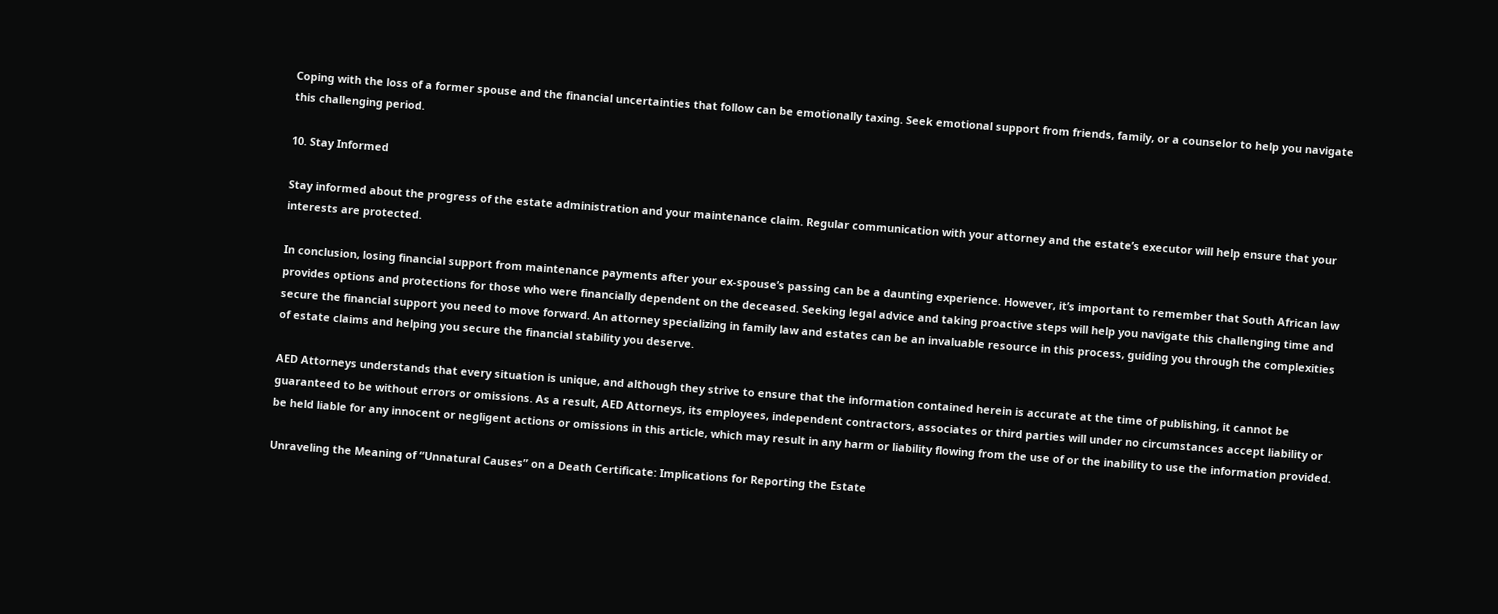Coping with the loss of a former spouse and the financial uncertainties that follow can be emotionally taxing. Seek emotional support from friends, family, or a counselor to help you navigate this challenging period.

10. Stay Informed

Stay informed about the progress of the estate administration and your maintenance claim. Regular communication with your attorney and the estate’s executor will help ensure that your interests are protected.

In conclusion, losing financial support from maintenance payments after your ex-spouse’s passing can be a daunting experience. However, it’s important to remember that South African law provides options and protections for those who were financially dependent on the deceased. Seeking legal advice and taking proactive steps will help you navigate this challenging time and secure the financial support you need to move forward. An attorney specializing in family law and estates can be an invaluable resource in this process, guiding you through the complexities of estate claims and helping you secure the financial stability you deserve.

AED Attorneys understands that every situation is unique, and although they strive to ensure that the information contained herein is accurate at the time of publishing, it cannot be guaranteed to be without errors or omissions. As a result, AED Attorneys, its employees, independent contractors, associates or third parties will under no circumstances accept liability or be held liable for any innocent or negligent actions or omissions in this article, which may result in any harm or liability flowing from the use of or the inability to use the information provided.

Unraveling the Meaning of “Unnatural Causes” on a Death Certificate: Implications for Reporting the Estate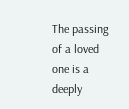The passing of a loved one is a deeply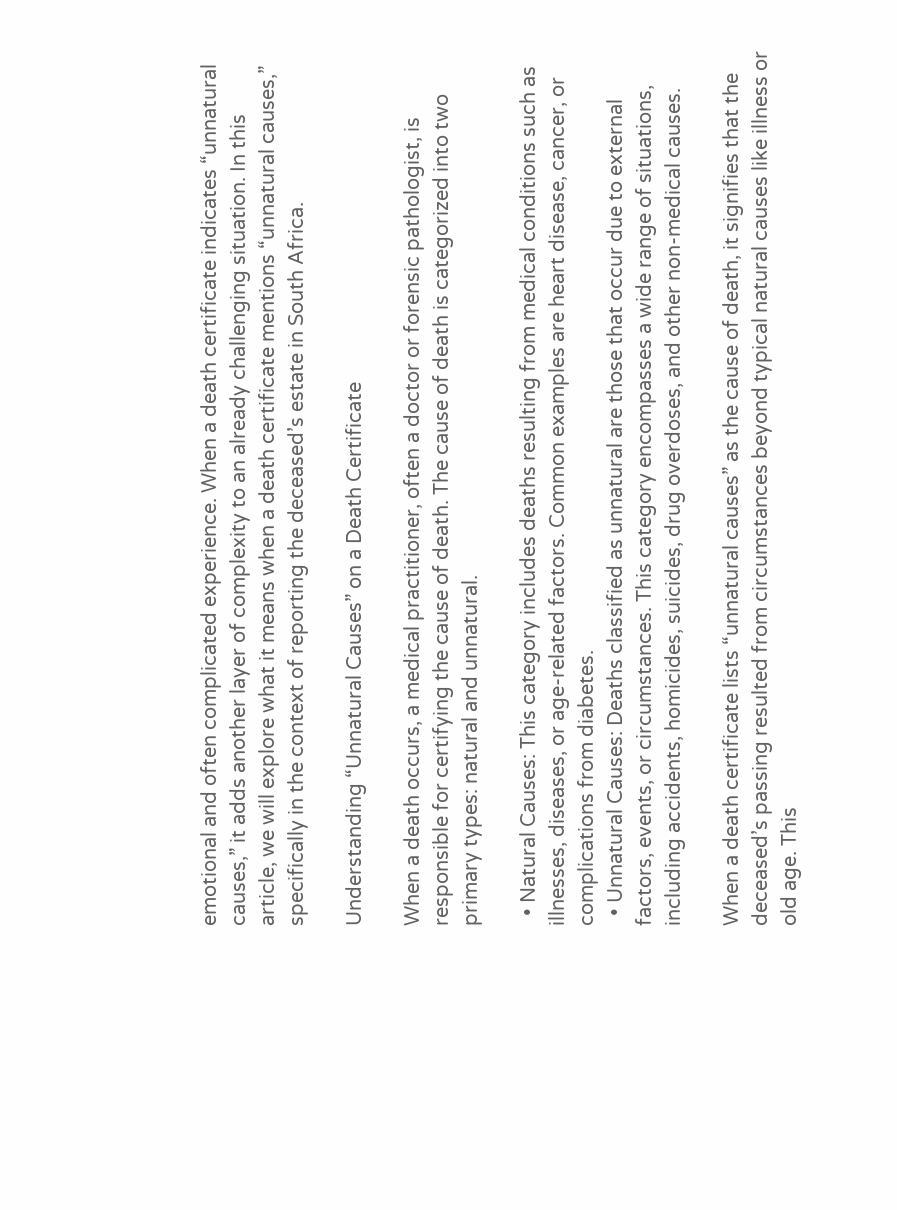emotional and often complicated experience. When a death certificate indicates “unnatural causes,” it adds another layer of complexity to an already challenging situation. In this article, we will explore what it means when a death certificate mentions “unnatural causes,” specifically in the context of reporting the deceased’s estate in South Africa.

Understanding “Unnatural Causes” on a Death Certificate

When a death occurs, a medical practitioner, often a doctor or forensic pathologist, is responsible for certifying the cause of death. The cause of death is categorized into two primary types: natural and unnatural.

  • Natural Causes: This category includes deaths resulting from medical conditions such as illnesses, diseases, or age-related factors. Common examples are heart disease, cancer, or complications from diabetes.
  • Unnatural Causes: Deaths classified as unnatural are those that occur due to external factors, events, or circumstances. This category encompasses a wide range of situations, including accidents, homicides, suicides, drug overdoses, and other non-medical causes.

When a death certificate lists “unnatural causes” as the cause of death, it signifies that the deceased’s passing resulted from circumstances beyond typical natural causes like illness or old age. This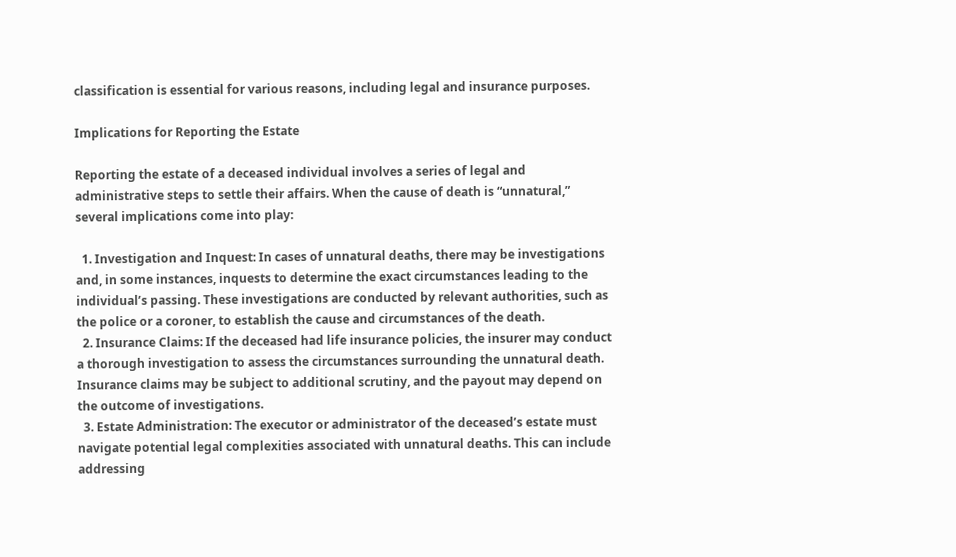classification is essential for various reasons, including legal and insurance purposes.

Implications for Reporting the Estate

Reporting the estate of a deceased individual involves a series of legal and administrative steps to settle their affairs. When the cause of death is “unnatural,” several implications come into play:

  1. Investigation and Inquest: In cases of unnatural deaths, there may be investigations and, in some instances, inquests to determine the exact circumstances leading to the individual’s passing. These investigations are conducted by relevant authorities, such as the police or a coroner, to establish the cause and circumstances of the death.
  2. Insurance Claims: If the deceased had life insurance policies, the insurer may conduct a thorough investigation to assess the circumstances surrounding the unnatural death. Insurance claims may be subject to additional scrutiny, and the payout may depend on the outcome of investigations.
  3. Estate Administration: The executor or administrator of the deceased’s estate must navigate potential legal complexities associated with unnatural deaths. This can include addressing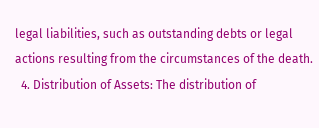legal liabilities, such as outstanding debts or legal actions resulting from the circumstances of the death.
  4. Distribution of Assets: The distribution of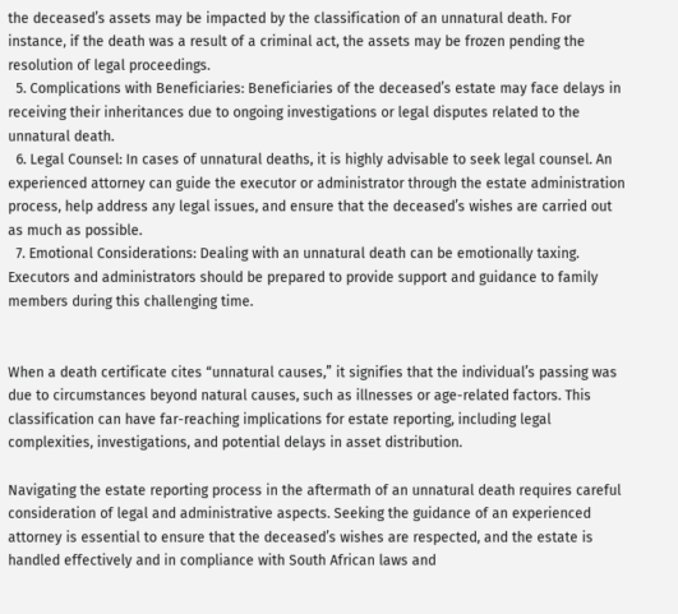the deceased’s assets may be impacted by the classification of an unnatural death. For instance, if the death was a result of a criminal act, the assets may be frozen pending the resolution of legal proceedings.
  5. Complications with Beneficiaries: Beneficiaries of the deceased’s estate may face delays in receiving their inheritances due to ongoing investigations or legal disputes related to the unnatural death.
  6. Legal Counsel: In cases of unnatural deaths, it is highly advisable to seek legal counsel. An experienced attorney can guide the executor or administrator through the estate administration process, help address any legal issues, and ensure that the deceased’s wishes are carried out as much as possible.
  7. Emotional Considerations: Dealing with an unnatural death can be emotionally taxing. Executors and administrators should be prepared to provide support and guidance to family members during this challenging time.


When a death certificate cites “unnatural causes,” it signifies that the individual’s passing was due to circumstances beyond natural causes, such as illnesses or age-related factors. This classification can have far-reaching implications for estate reporting, including legal complexities, investigations, and potential delays in asset distribution.

Navigating the estate reporting process in the aftermath of an unnatural death requires careful consideration of legal and administrative aspects. Seeking the guidance of an experienced attorney is essential to ensure that the deceased’s wishes are respected, and the estate is handled effectively and in compliance with South African laws and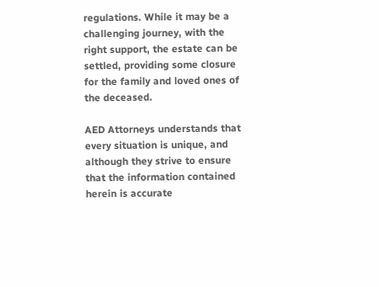regulations. While it may be a challenging journey, with the right support, the estate can be settled, providing some closure for the family and loved ones of the deceased.

AED Attorneys understands that every situation is unique, and although they strive to ensure that the information contained herein is accurate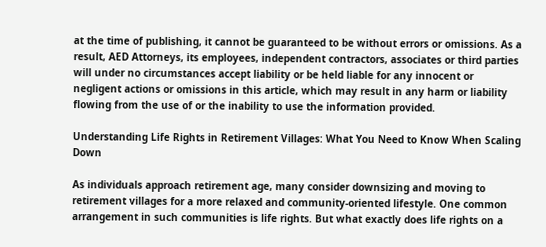at the time of publishing, it cannot be guaranteed to be without errors or omissions. As a result, AED Attorneys, its employees, independent contractors, associates or third parties will under no circumstances accept liability or be held liable for any innocent or negligent actions or omissions in this article, which may result in any harm or liability flowing from the use of or the inability to use the information provided.

Understanding Life Rights in Retirement Villages: What You Need to Know When Scaling Down

As individuals approach retirement age, many consider downsizing and moving to retirement villages for a more relaxed and community-oriented lifestyle. One common arrangement in such communities is life rights. But what exactly does life rights on a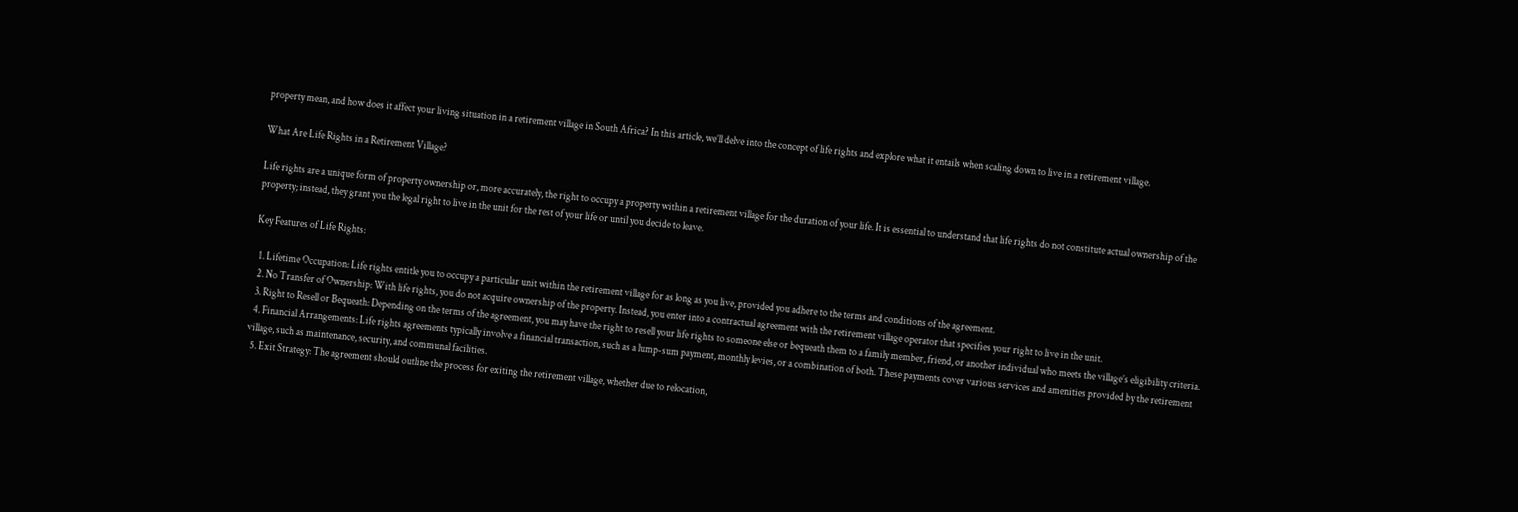property mean, and how does it affect your living situation in a retirement village in South Africa? In this article, we’ll delve into the concept of life rights and explore what it entails when scaling down to live in a retirement village.

What Are Life Rights in a Retirement Village?

Life rights are a unique form of property ownership or, more accurately, the right to occupy a property within a retirement village for the duration of your life. It is essential to understand that life rights do not constitute actual ownership of the property; instead, they grant you the legal right to live in the unit for the rest of your life or until you decide to leave.

Key Features of Life Rights:

  1. Lifetime Occupation: Life rights entitle you to occupy a particular unit within the retirement village for as long as you live, provided you adhere to the terms and conditions of the agreement.
  2. No Transfer of Ownership: With life rights, you do not acquire ownership of the property. Instead, you enter into a contractual agreement with the retirement village operator that specifies your right to live in the unit.
  3. Right to Resell or Bequeath: Depending on the terms of the agreement, you may have the right to resell your life rights to someone else or bequeath them to a family member, friend, or another individual who meets the village’s eligibility criteria.
  4. Financial Arrangements: Life rights agreements typically involve a financial transaction, such as a lump-sum payment, monthly levies, or a combination of both. These payments cover various services and amenities provided by the retirement village, such as maintenance, security, and communal facilities.
  5. Exit Strategy: The agreement should outline the process for exiting the retirement village, whether due to relocation,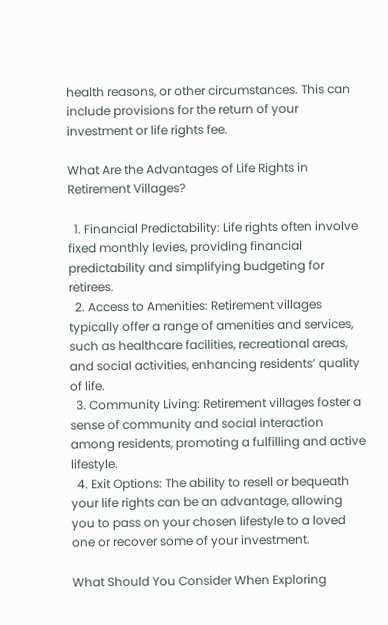health reasons, or other circumstances. This can include provisions for the return of your investment or life rights fee.

What Are the Advantages of Life Rights in Retirement Villages?

  1. Financial Predictability: Life rights often involve fixed monthly levies, providing financial predictability and simplifying budgeting for retirees.
  2. Access to Amenities: Retirement villages typically offer a range of amenities and services, such as healthcare facilities, recreational areas, and social activities, enhancing residents’ quality of life.
  3. Community Living: Retirement villages foster a sense of community and social interaction among residents, promoting a fulfilling and active lifestyle.
  4. Exit Options: The ability to resell or bequeath your life rights can be an advantage, allowing you to pass on your chosen lifestyle to a loved one or recover some of your investment.

What Should You Consider When Exploring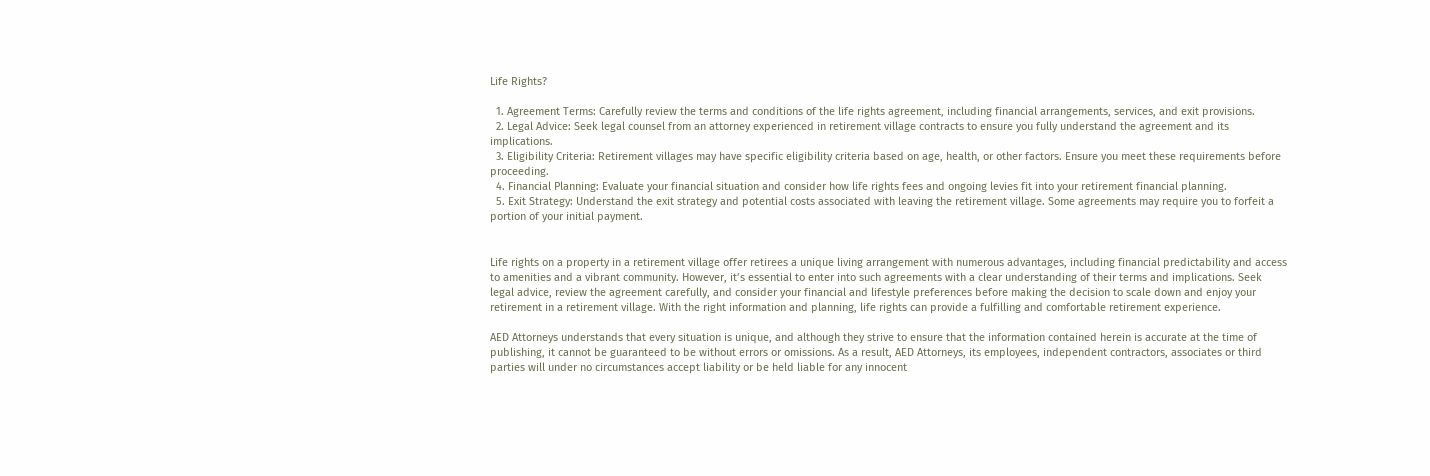Life Rights?

  1. Agreement Terms: Carefully review the terms and conditions of the life rights agreement, including financial arrangements, services, and exit provisions.
  2. Legal Advice: Seek legal counsel from an attorney experienced in retirement village contracts to ensure you fully understand the agreement and its implications.
  3. Eligibility Criteria: Retirement villages may have specific eligibility criteria based on age, health, or other factors. Ensure you meet these requirements before proceeding.
  4. Financial Planning: Evaluate your financial situation and consider how life rights fees and ongoing levies fit into your retirement financial planning.
  5. Exit Strategy: Understand the exit strategy and potential costs associated with leaving the retirement village. Some agreements may require you to forfeit a portion of your initial payment.


Life rights on a property in a retirement village offer retirees a unique living arrangement with numerous advantages, including financial predictability and access to amenities and a vibrant community. However, it’s essential to enter into such agreements with a clear understanding of their terms and implications. Seek legal advice, review the agreement carefully, and consider your financial and lifestyle preferences before making the decision to scale down and enjoy your retirement in a retirement village. With the right information and planning, life rights can provide a fulfilling and comfortable retirement experience.

AED Attorneys understands that every situation is unique, and although they strive to ensure that the information contained herein is accurate at the time of publishing, it cannot be guaranteed to be without errors or omissions. As a result, AED Attorneys, its employees, independent contractors, associates or third parties will under no circumstances accept liability or be held liable for any innocent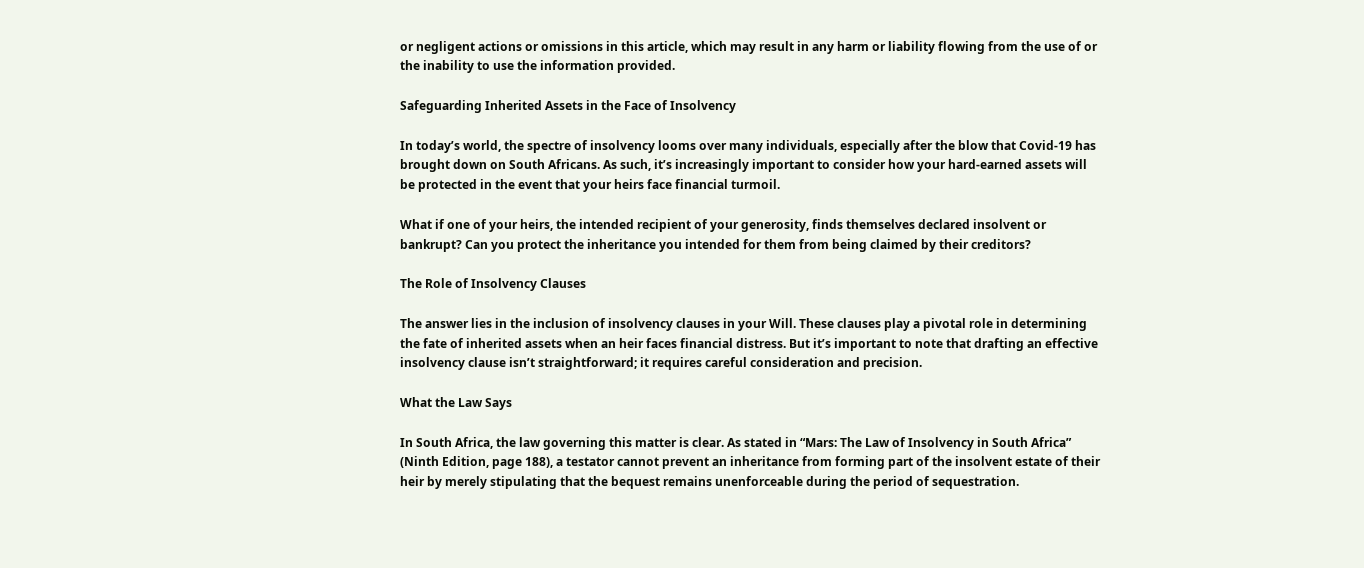or negligent actions or omissions in this article, which may result in any harm or liability flowing from the use of or the inability to use the information provided.

Safeguarding Inherited Assets in the Face of Insolvency

In today’s world, the spectre of insolvency looms over many individuals, especially after the blow that Covid-19 has brought down on South Africans. As such, it’s increasingly important to consider how your hard-earned assets will be protected in the event that your heirs face financial turmoil.

What if one of your heirs, the intended recipient of your generosity, finds themselves declared insolvent or bankrupt? Can you protect the inheritance you intended for them from being claimed by their creditors?

The Role of Insolvency Clauses

The answer lies in the inclusion of insolvency clauses in your Will. These clauses play a pivotal role in determining the fate of inherited assets when an heir faces financial distress. But it’s important to note that drafting an effective insolvency clause isn’t straightforward; it requires careful consideration and precision.

What the Law Says

In South Africa, the law governing this matter is clear. As stated in “Mars: The Law of Insolvency in South Africa” (Ninth Edition, page 188), a testator cannot prevent an inheritance from forming part of the insolvent estate of their heir by merely stipulating that the bequest remains unenforceable during the period of sequestration.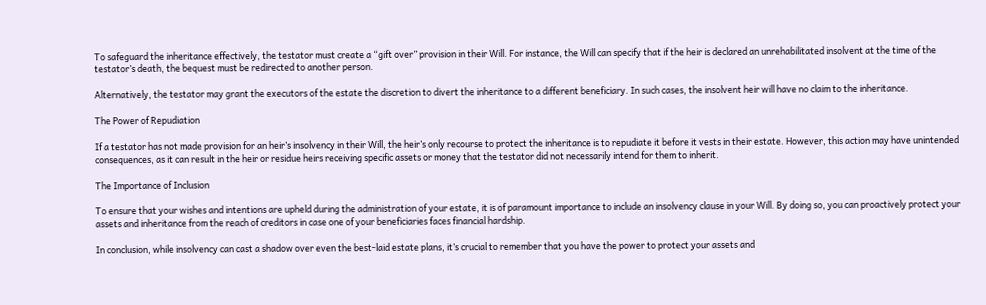To safeguard the inheritance effectively, the testator must create a “gift over” provision in their Will. For instance, the Will can specify that if the heir is declared an unrehabilitated insolvent at the time of the testator’s death, the bequest must be redirected to another person.

Alternatively, the testator may grant the executors of the estate the discretion to divert the inheritance to a different beneficiary. In such cases, the insolvent heir will have no claim to the inheritance.

The Power of Repudiation

If a testator has not made provision for an heir’s insolvency in their Will, the heir’s only recourse to protect the inheritance is to repudiate it before it vests in their estate. However, this action may have unintended consequences, as it can result in the heir or residue heirs receiving specific assets or money that the testator did not necessarily intend for them to inherit.

The Importance of Inclusion

To ensure that your wishes and intentions are upheld during the administration of your estate, it is of paramount importance to include an insolvency clause in your Will. By doing so, you can proactively protect your assets and inheritance from the reach of creditors in case one of your beneficiaries faces financial hardship.

In conclusion, while insolvency can cast a shadow over even the best-laid estate plans, it’s crucial to remember that you have the power to protect your assets and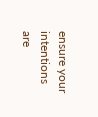ensure your intentions are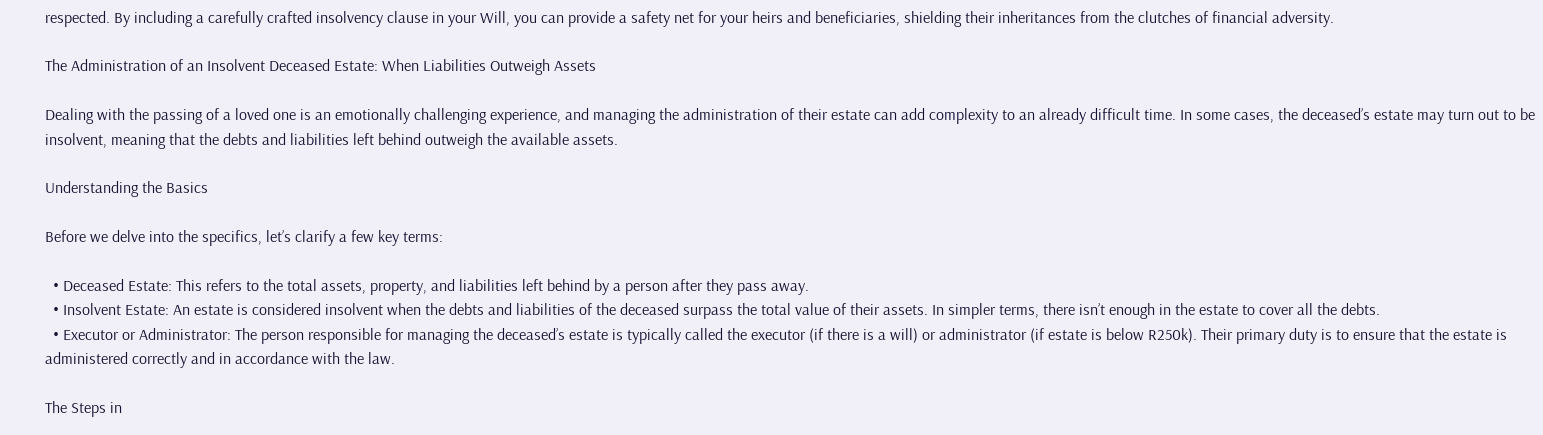respected. By including a carefully crafted insolvency clause in your Will, you can provide a safety net for your heirs and beneficiaries, shielding their inheritances from the clutches of financial adversity.

The Administration of an Insolvent Deceased Estate: When Liabilities Outweigh Assets

Dealing with the passing of a loved one is an emotionally challenging experience, and managing the administration of their estate can add complexity to an already difficult time. In some cases, the deceased’s estate may turn out to be insolvent, meaning that the debts and liabilities left behind outweigh the available assets.

Understanding the Basics

Before we delve into the specifics, let’s clarify a few key terms:

  • Deceased Estate: This refers to the total assets, property, and liabilities left behind by a person after they pass away.
  • Insolvent Estate: An estate is considered insolvent when the debts and liabilities of the deceased surpass the total value of their assets. In simpler terms, there isn’t enough in the estate to cover all the debts.
  • Executor or Administrator: The person responsible for managing the deceased’s estate is typically called the executor (if there is a will) or administrator (if estate is below R250k). Their primary duty is to ensure that the estate is administered correctly and in accordance with the law.

The Steps in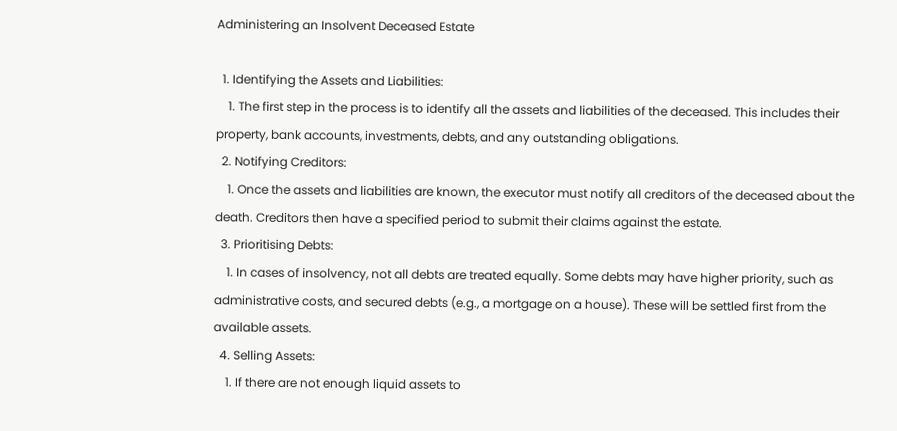Administering an Insolvent Deceased Estate

  1. Identifying the Assets and Liabilities:
    1. The first step in the process is to identify all the assets and liabilities of the deceased. This includes their property, bank accounts, investments, debts, and any outstanding obligations.
  2. Notifying Creditors:
    1. Once the assets and liabilities are known, the executor must notify all creditors of the deceased about the death. Creditors then have a specified period to submit their claims against the estate.
  3. Prioritising Debts:
    1. In cases of insolvency, not all debts are treated equally. Some debts may have higher priority, such as administrative costs, and secured debts (e.g., a mortgage on a house). These will be settled first from the available assets.
  4. Selling Assets:
    1. If there are not enough liquid assets to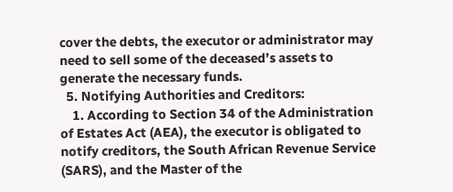cover the debts, the executor or administrator may need to sell some of the deceased’s assets to generate the necessary funds.
  5. Notifying Authorities and Creditors:
    1. According to Section 34 of the Administration of Estates Act (AEA), the executor is obligated to notify creditors, the South African Revenue Service (SARS), and the Master of the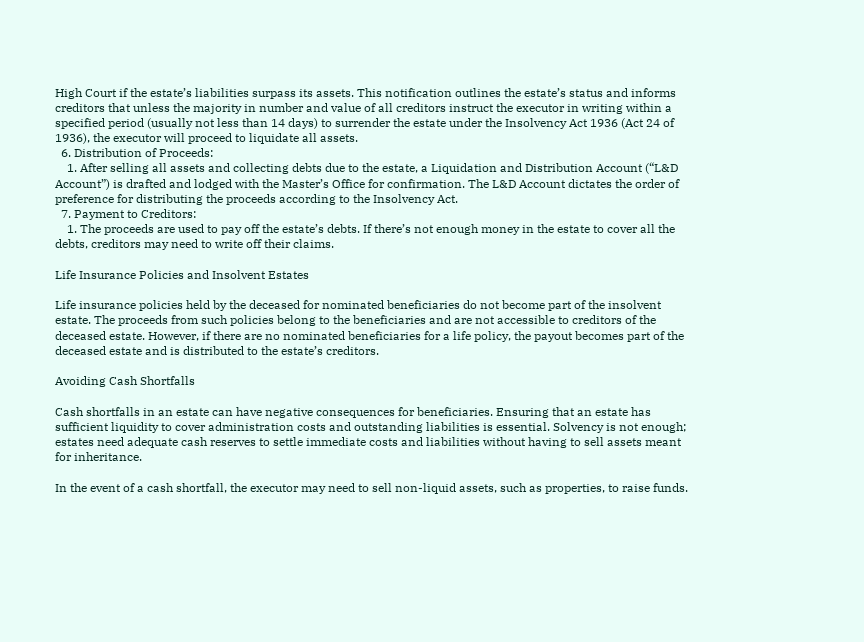High Court if the estate’s liabilities surpass its assets. This notification outlines the estate’s status and informs creditors that unless the majority in number and value of all creditors instruct the executor in writing within a specified period (usually not less than 14 days) to surrender the estate under the Insolvency Act 1936 (Act 24 of 1936), the executor will proceed to liquidate all assets.
  6. Distribution of Proceeds:
    1. After selling all assets and collecting debts due to the estate, a Liquidation and Distribution Account (“L&D Account”) is drafted and lodged with the Master’s Office for confirmation. The L&D Account dictates the order of preference for distributing the proceeds according to the Insolvency Act.
  7. Payment to Creditors:
    1. The proceeds are used to pay off the estate’s debts. If there’s not enough money in the estate to cover all the debts, creditors may need to write off their claims.

Life Insurance Policies and Insolvent Estates

Life insurance policies held by the deceased for nominated beneficiaries do not become part of the insolvent estate. The proceeds from such policies belong to the beneficiaries and are not accessible to creditors of the deceased estate. However, if there are no nominated beneficiaries for a life policy, the payout becomes part of the deceased estate and is distributed to the estate’s creditors.

Avoiding Cash Shortfalls

Cash shortfalls in an estate can have negative consequences for beneficiaries. Ensuring that an estate has sufficient liquidity to cover administration costs and outstanding liabilities is essential. Solvency is not enough; estates need adequate cash reserves to settle immediate costs and liabilities without having to sell assets meant for inheritance.

In the event of a cash shortfall, the executor may need to sell non-liquid assets, such as properties, to raise funds.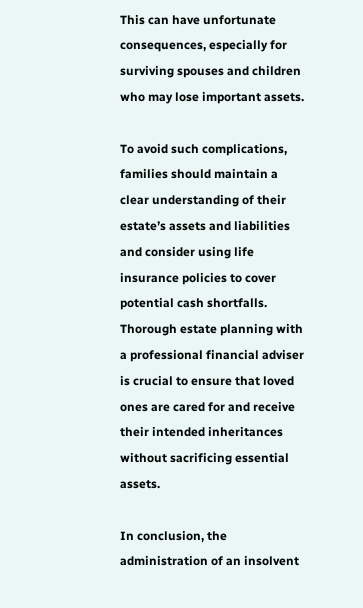This can have unfortunate consequences, especially for surviving spouses and children who may lose important assets.

To avoid such complications, families should maintain a clear understanding of their estate’s assets and liabilities and consider using life insurance policies to cover potential cash shortfalls. Thorough estate planning with a professional financial adviser is crucial to ensure that loved ones are cared for and receive their intended inheritances without sacrificing essential assets.

In conclusion, the administration of an insolvent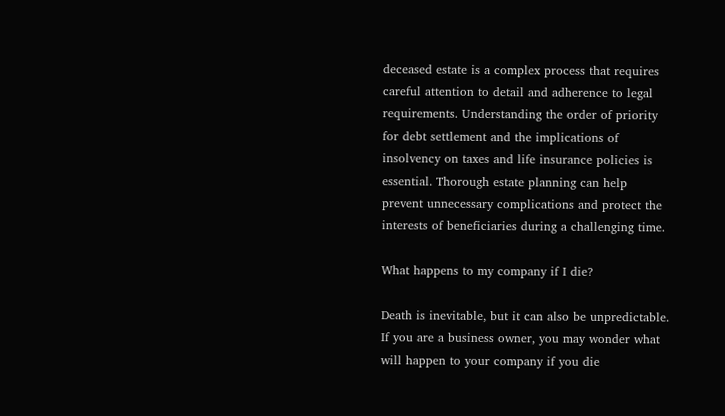deceased estate is a complex process that requires careful attention to detail and adherence to legal requirements. Understanding the order of priority for debt settlement and the implications of insolvency on taxes and life insurance policies is essential. Thorough estate planning can help prevent unnecessary complications and protect the interests of beneficiaries during a challenging time.

What happens to my company if I die?

Death is inevitable, but it can also be unpredictable. If you are a business owner, you may wonder what will happen to your company if you die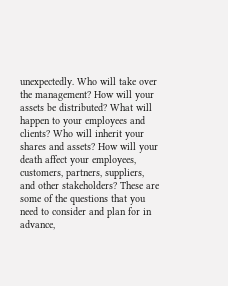unexpectedly. Who will take over the management? How will your assets be distributed? What will happen to your employees and clients? Who will inherit your shares and assets? How will your death affect your employees, customers, partners, suppliers, and other stakeholders? These are some of the questions that you need to consider and plan for in advance,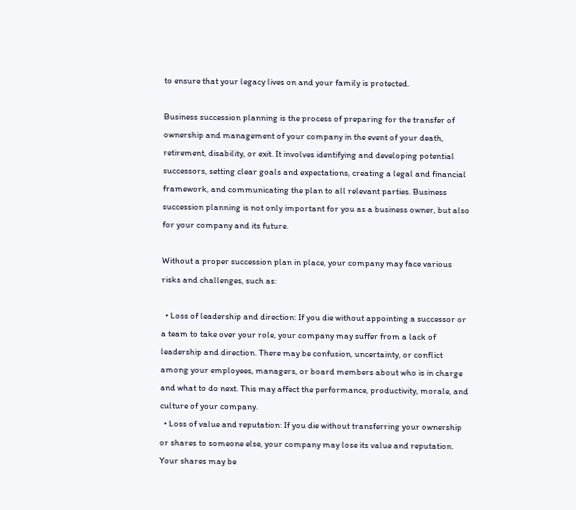to ensure that your legacy lives on and your family is protected.

Business succession planning is the process of preparing for the transfer of ownership and management of your company in the event of your death, retirement, disability, or exit. It involves identifying and developing potential successors, setting clear goals and expectations, creating a legal and financial framework, and communicating the plan to all relevant parties. Business succession planning is not only important for you as a business owner, but also for your company and its future.

Without a proper succession plan in place, your company may face various risks and challenges, such as:

  • Loss of leadership and direction: If you die without appointing a successor or a team to take over your role, your company may suffer from a lack of leadership and direction. There may be confusion, uncertainty, or conflict among your employees, managers, or board members about who is in charge and what to do next. This may affect the performance, productivity, morale, and culture of your company.
  • Loss of value and reputation: If you die without transferring your ownership or shares to someone else, your company may lose its value and reputation. Your shares may be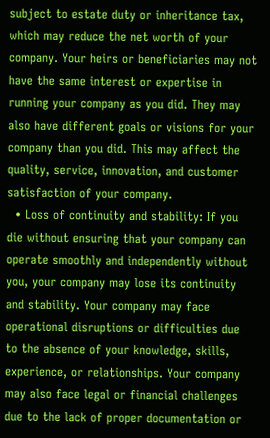subject to estate duty or inheritance tax, which may reduce the net worth of your company. Your heirs or beneficiaries may not have the same interest or expertise in running your company as you did. They may also have different goals or visions for your company than you did. This may affect the quality, service, innovation, and customer satisfaction of your company.
  • Loss of continuity and stability: If you die without ensuring that your company can operate smoothly and independently without you, your company may lose its continuity and stability. Your company may face operational disruptions or difficulties due to the absence of your knowledge, skills, experience, or relationships. Your company may also face legal or financial challenges due to the lack of proper documentation or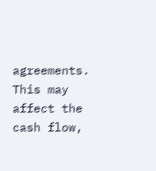agreements. This may affect the cash flow,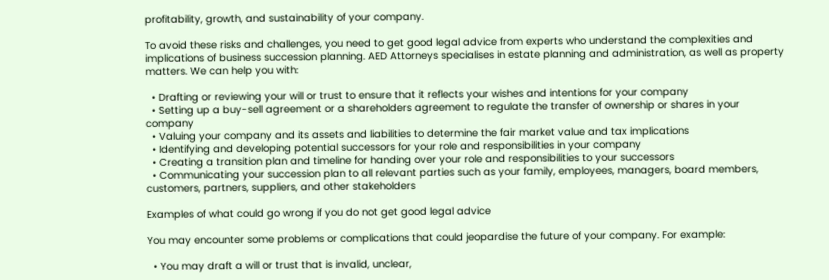profitability, growth, and sustainability of your company.

To avoid these risks and challenges, you need to get good legal advice from experts who understand the complexities and implications of business succession planning. AED Attorneys specialises in estate planning and administration, as well as property matters. We can help you with:

  • Drafting or reviewing your will or trust to ensure that it reflects your wishes and intentions for your company
  • Setting up a buy-sell agreement or a shareholders agreement to regulate the transfer of ownership or shares in your company
  • Valuing your company and its assets and liabilities to determine the fair market value and tax implications
  • Identifying and developing potential successors for your role and responsibilities in your company
  • Creating a transition plan and timeline for handing over your role and responsibilities to your successors
  • Communicating your succession plan to all relevant parties such as your family, employees, managers, board members, customers, partners, suppliers, and other stakeholders

Examples of what could go wrong if you do not get good legal advice

You may encounter some problems or complications that could jeopardise the future of your company. For example:

  • You may draft a will or trust that is invalid, unclear,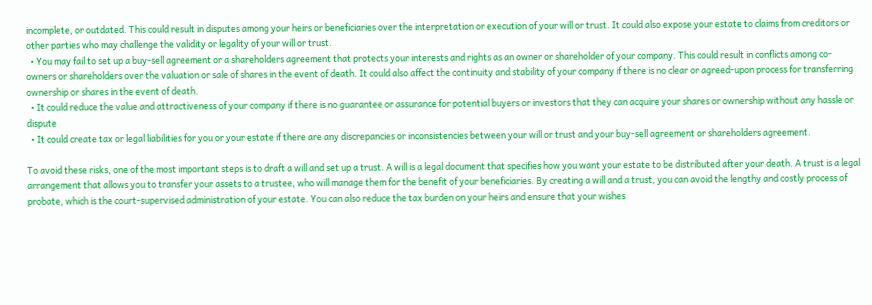incomplete, or outdated. This could result in disputes among your heirs or beneficiaries over the interpretation or execution of your will or trust. It could also expose your estate to claims from creditors or other parties who may challenge the validity or legality of your will or trust.
  • You may fail to set up a buy-sell agreement or a shareholders agreement that protects your interests and rights as an owner or shareholder of your company. This could result in conflicts among co-owners or shareholders over the valuation or sale of shares in the event of death. It could also affect the continuity and stability of your company if there is no clear or agreed-upon process for transferring ownership or shares in the event of death.
  • It could reduce the value and attractiveness of your company if there is no guarantee or assurance for potential buyers or investors that they can acquire your shares or ownership without any hassle or dispute
  • It could create tax or legal liabilities for you or your estate if there are any discrepancies or inconsistencies between your will or trust and your buy-sell agreement or shareholders agreement.

To avoid these risks, one of the most important steps is to draft a will and set up a trust. A will is a legal document that specifies how you want your estate to be distributed after your death. A trust is a legal arrangement that allows you to transfer your assets to a trustee, who will manage them for the benefit of your beneficiaries. By creating a will and a trust, you can avoid the lengthy and costly process of probate, which is the court-supervised administration of your estate. You can also reduce the tax burden on your heirs and ensure that your wishes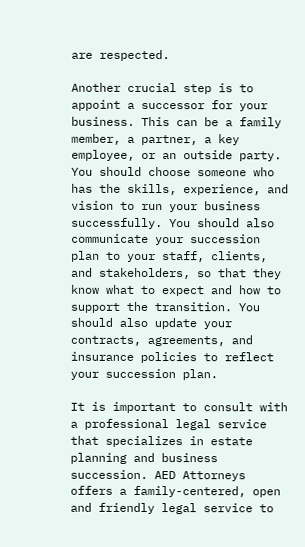are respected.

Another crucial step is to appoint a successor for your business. This can be a family member, a partner, a key employee, or an outside party. You should choose someone who has the skills, experience, and vision to run your business successfully. You should also communicate your succession plan to your staff, clients, and stakeholders, so that they know what to expect and how to support the transition. You should also update your contracts, agreements, and insurance policies to reflect your succession plan.

It is important to consult with a professional legal service that specializes in estate planning and business succession. AED Attorneys offers a family-centered, open and friendly legal service to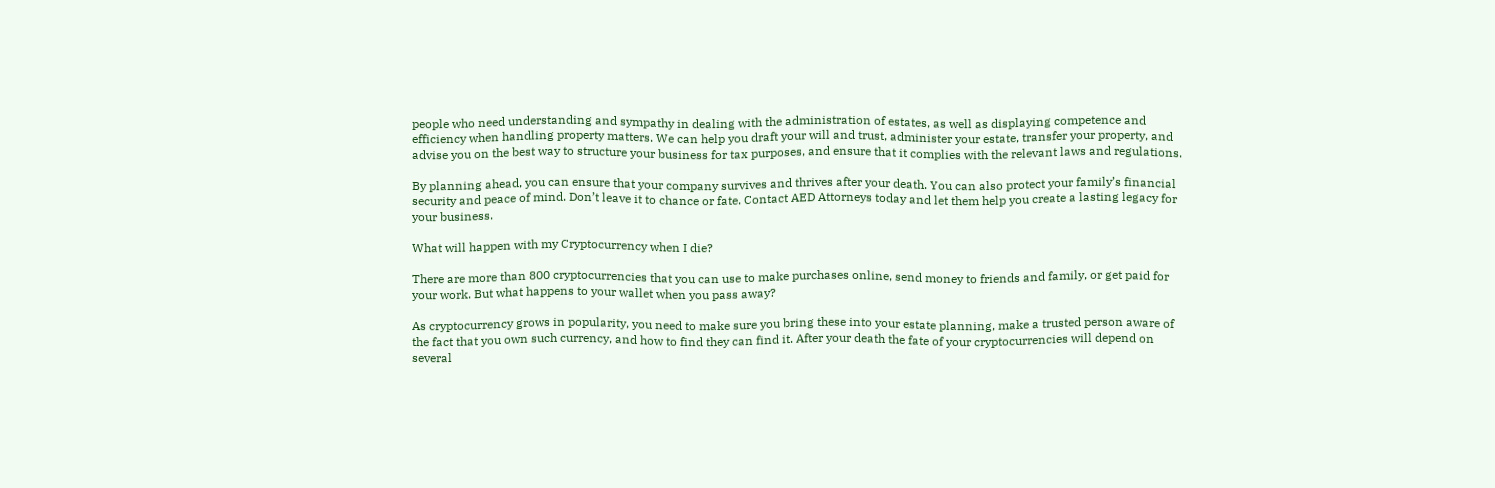people who need understanding and sympathy in dealing with the administration of estates, as well as displaying competence and efficiency when handling property matters. We can help you draft your will and trust, administer your estate, transfer your property, and advise you on the best way to structure your business for tax purposes, and ensure that it complies with the relevant laws and regulations.

By planning ahead, you can ensure that your company survives and thrives after your death. You can also protect your family’s financial security and peace of mind. Don’t leave it to chance or fate. Contact AED Attorneys today and let them help you create a lasting legacy for your business.

What will happen with my Cryptocurrency when I die?

There are more than 800 cryptocurrencies that you can use to make purchases online, send money to friends and family, or get paid for your work. But what happens to your wallet when you pass away?

As cryptocurrency grows in popularity, you need to make sure you bring these into your estate planning, make a trusted person aware of the fact that you own such currency, and how to find they can find it. After your death the fate of your cryptocurrencies will depend on several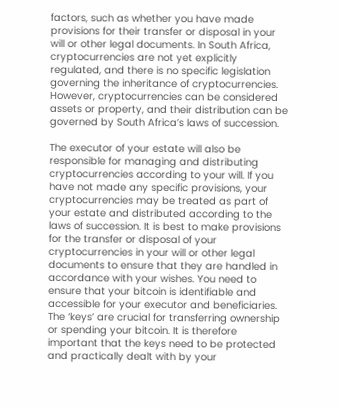factors, such as whether you have made provisions for their transfer or disposal in your will or other legal documents. In South Africa, cryptocurrencies are not yet explicitly regulated, and there is no specific legislation governing the inheritance of cryptocurrencies. However, cryptocurrencies can be considered assets or property, and their distribution can be governed by South Africa’s laws of succession.

The executor of your estate will also be responsible for managing and distributing cryptocurrencies according to your will. If you have not made any specific provisions, your cryptocurrencies may be treated as part of your estate and distributed according to the laws of succession. It is best to make provisions for the transfer or disposal of your cryptocurrencies in your will or other legal documents to ensure that they are handled in accordance with your wishes. You need to ensure that your bitcoin is identifiable and accessible for your executor and beneficiaries. The ‘keys’ are crucial for transferring ownership or spending your bitcoin. It is therefore important that the keys need to be protected and practically dealt with by your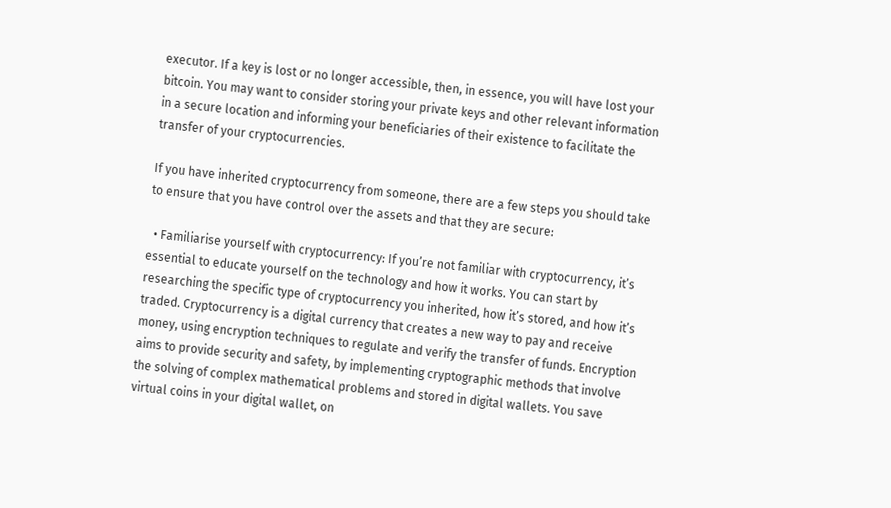executor. If a key is lost or no longer accessible, then, in essence, you will have lost your bitcoin. You may want to consider storing your private keys and other relevant information in a secure location and informing your beneficiaries of their existence to facilitate the transfer of your cryptocurrencies.

If you have inherited cryptocurrency from someone, there are a few steps you should take to ensure that you have control over the assets and that they are secure:

  • Familiarise yourself with cryptocurrency: If you’re not familiar with cryptocurrency, it’s essential to educate yourself on the technology and how it works. You can start by researching the specific type of cryptocurrency you inherited, how it’s stored, and how it’s traded. Cryptocurrency is a digital currency that creates a new way to pay and receive money, using encryption techniques to regulate and verify the transfer of funds. Encryption aims to provide security and safety, by implementing cryptographic methods that involve the solving of complex mathematical problems and stored in digital wallets. You save virtual coins in your digital wallet, on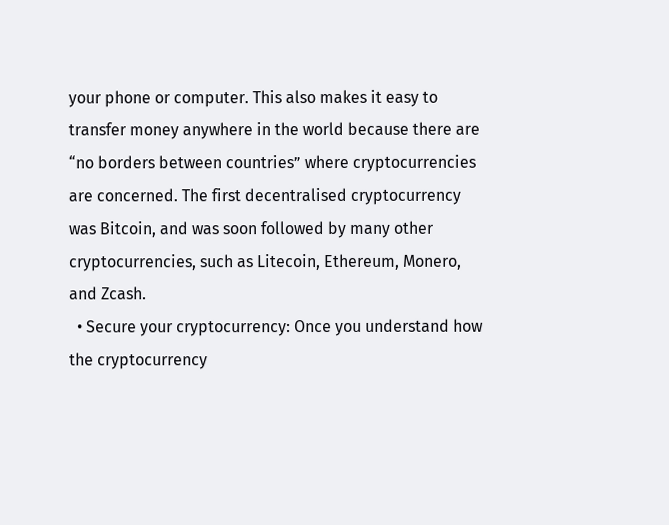your phone or computer. This also makes it easy to transfer money anywhere in the world because there are “no borders between countries” where cryptocurrencies are concerned. The first decentralised cryptocurrency was Bitcoin, and was soon followed by many other cryptocurrencies, such as Litecoin, Ethereum, Monero, and Zcash.
  • Secure your cryptocurrency: Once you understand how the cryptocurrency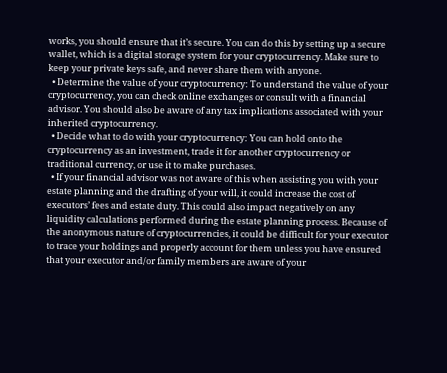works, you should ensure that it’s secure. You can do this by setting up a secure wallet, which is a digital storage system for your cryptocurrency. Make sure to keep your private keys safe, and never share them with anyone.
  • Determine the value of your cryptocurrency: To understand the value of your cryptocurrency, you can check online exchanges or consult with a financial advisor. You should also be aware of any tax implications associated with your inherited cryptocurrency.
  • Decide what to do with your cryptocurrency: You can hold onto the cryptocurrency as an investment, trade it for another cryptocurrency or traditional currency, or use it to make purchases.
  • If your financial advisor was not aware of this when assisting you with your estate planning and the drafting of your will, it could increase the cost of executors’ fees and estate duty. This could also impact negatively on any liquidity calculations performed during the estate planning process. Because of the anonymous nature of cryptocurrencies, it could be difficult for your executor to trace your holdings and properly account for them unless you have ensured that your executor and/or family members are aware of your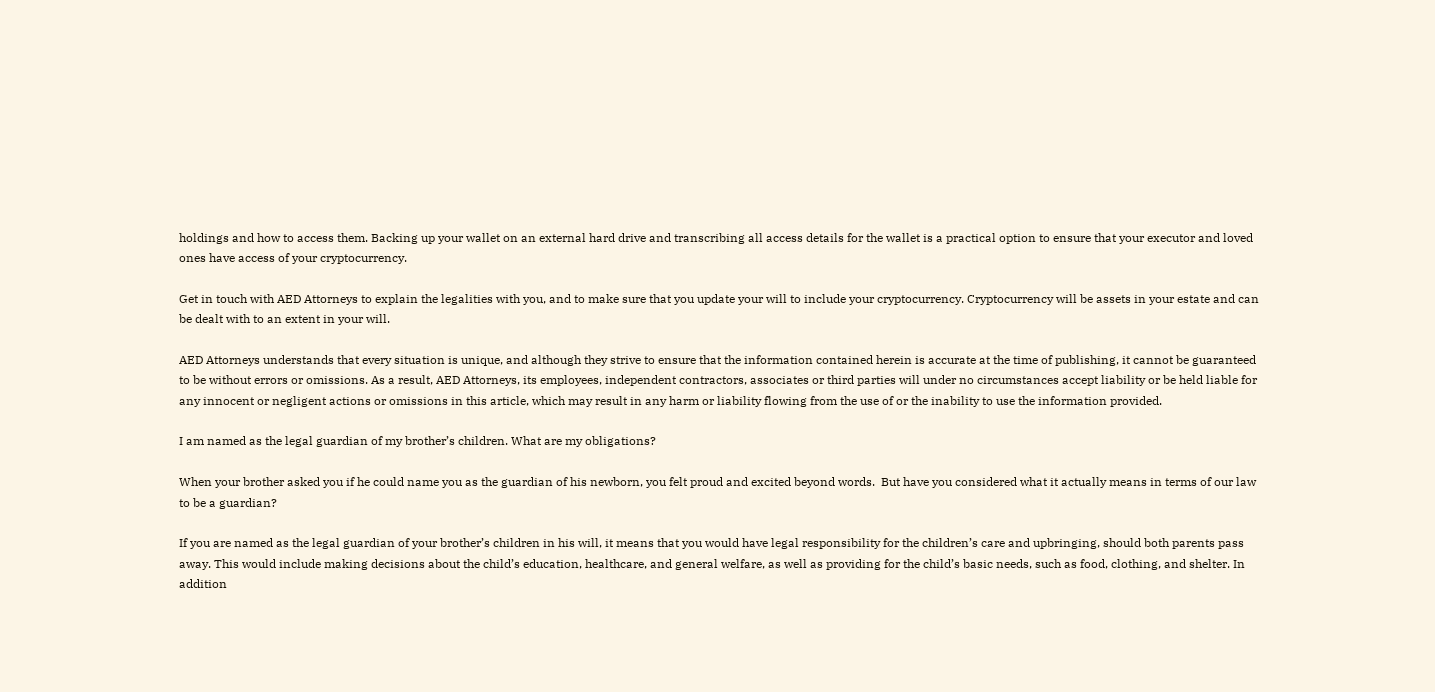holdings and how to access them. Backing up your wallet on an external hard drive and transcribing all access details for the wallet is a practical option to ensure that your executor and loved ones have access of your cryptocurrency.

Get in touch with AED Attorneys to explain the legalities with you, and to make sure that you update your will to include your cryptocurrency. Cryptocurrency will be assets in your estate and can be dealt with to an extent in your will.

AED Attorneys understands that every situation is unique, and although they strive to ensure that the information contained herein is accurate at the time of publishing, it cannot be guaranteed to be without errors or omissions. As a result, AED Attorneys, its employees, independent contractors, associates or third parties will under no circumstances accept liability or be held liable for any innocent or negligent actions or omissions in this article, which may result in any harm or liability flowing from the use of or the inability to use the information provided.

I am named as the legal guardian of my brother’s children. What are my obligations?

When your brother asked you if he could name you as the guardian of his newborn, you felt proud and excited beyond words.  But have you considered what it actually means in terms of our law to be a guardian?

If you are named as the legal guardian of your brother’s children in his will, it means that you would have legal responsibility for the children’s care and upbringing, should both parents pass away. This would include making decisions about the child’s education, healthcare, and general welfare, as well as providing for the child’s basic needs, such as food, clothing, and shelter. In addition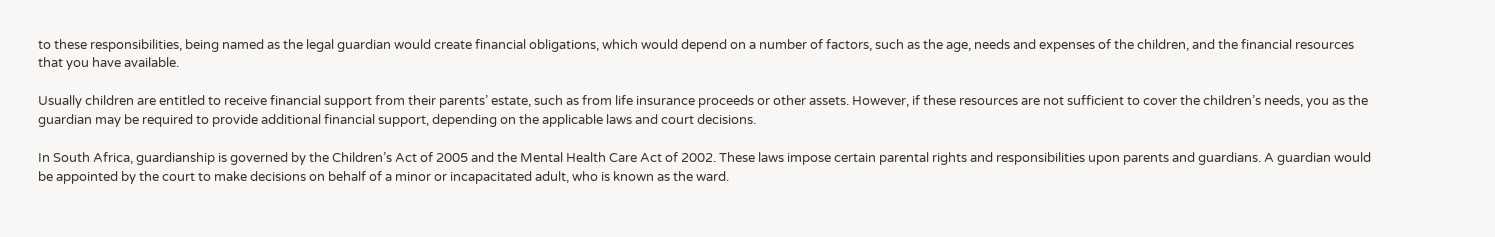to these responsibilities, being named as the legal guardian would create financial obligations, which would depend on a number of factors, such as the age, needs and expenses of the children, and the financial resources that you have available.

Usually children are entitled to receive financial support from their parents’ estate, such as from life insurance proceeds or other assets. However, if these resources are not sufficient to cover the children’s needs, you as the guardian may be required to provide additional financial support, depending on the applicable laws and court decisions.

In South Africa, guardianship is governed by the Children’s Act of 2005 and the Mental Health Care Act of 2002. These laws impose certain parental rights and responsibilities upon parents and guardians. A guardian would be appointed by the court to make decisions on behalf of a minor or incapacitated adult, who is known as the ward.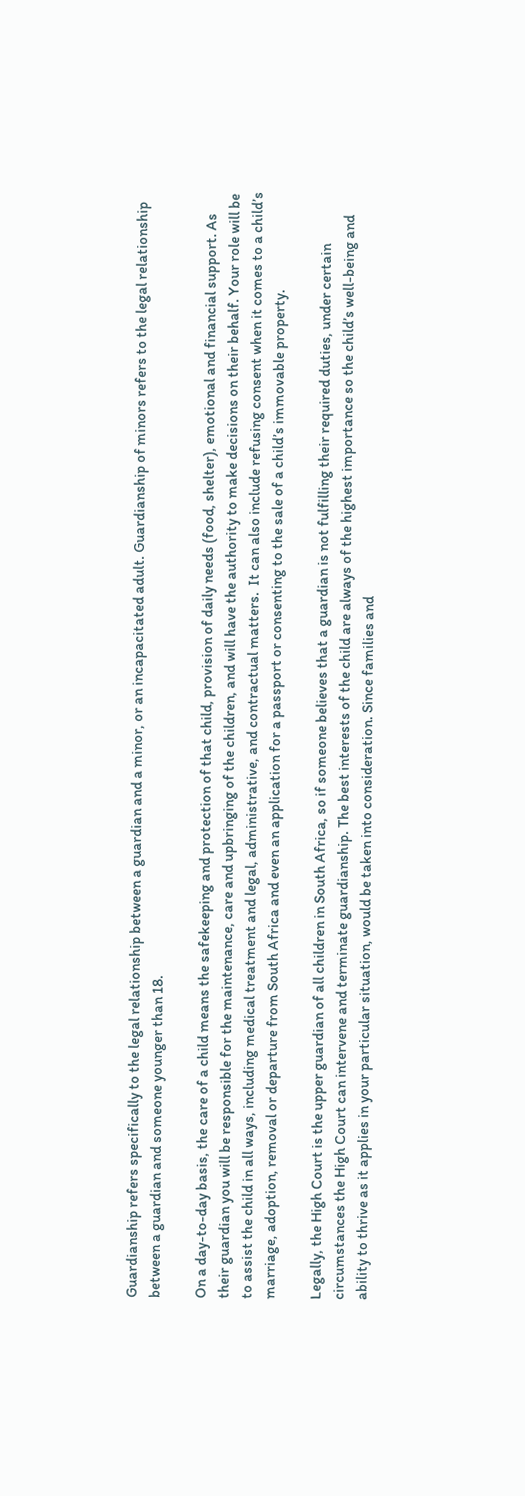Guardianship refers specifically to the legal relationship between a guardian and a minor, or an incapacitated adult. Guardianship of minors refers to the legal relationship between a guardian and someone younger than 18.

On a day-to-day basis, the care of a child means the safekeeping and protection of that child, provision of daily needs (food, shelter), emotional and financial support. As their guardian you will be responsible for the maintenance, care and upbringing of the children, and will have the authority to make decisions on their behalf. Your role will be to assist the child in all ways, including medical treatment and legal, administrative, and contractual matters.  It can also include refusing consent when it comes to a child’s marriage, adoption, removal or departure from South Africa and even an application for a passport or consenting to the sale of a child’s immovable property.

Legally, the High Court is the upper guardian of all children in South Africa, so if someone believes that a guardian is not fulfilling their required duties, under certain circumstances the High Court can intervene and terminate guardianship. The best interests of the child are always of the highest importance so the child’s well-being and ability to thrive as it applies in your particular situation, would be taken into consideration. Since families and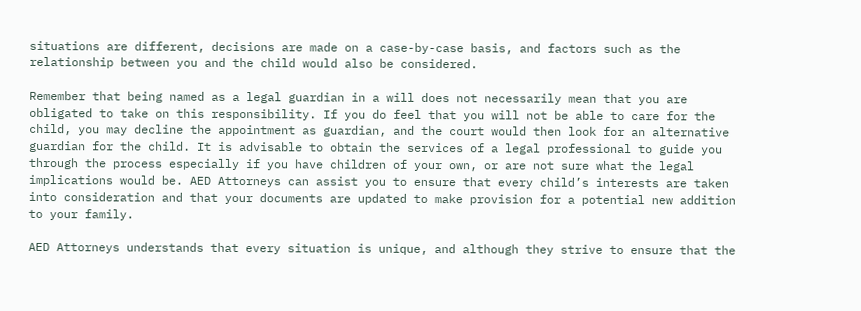situations are different, decisions are made on a case-by-case basis, and factors such as the relationship between you and the child would also be considered.

Remember that being named as a legal guardian in a will does not necessarily mean that you are obligated to take on this responsibility. If you do feel that you will not be able to care for the child, you may decline the appointment as guardian, and the court would then look for an alternative guardian for the child. It is advisable to obtain the services of a legal professional to guide you through the process especially if you have children of your own, or are not sure what the legal implications would be. AED Attorneys can assist you to ensure that every child’s interests are taken into consideration and that your documents are updated to make provision for a potential new addition to your family.

AED Attorneys understands that every situation is unique, and although they strive to ensure that the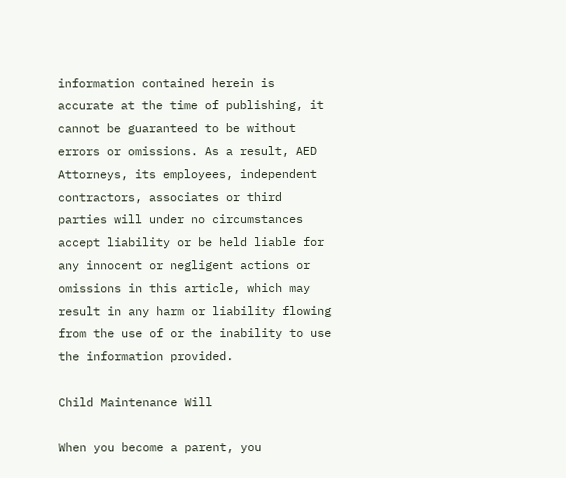information contained herein is accurate at the time of publishing, it cannot be guaranteed to be without errors or omissions. As a result, AED Attorneys, its employees, independent contractors, associates or third parties will under no circumstances accept liability or be held liable for any innocent or negligent actions or omissions in this article, which may result in any harm or liability flowing from the use of or the inability to use the information provided.

Child Maintenance Will

When you become a parent, you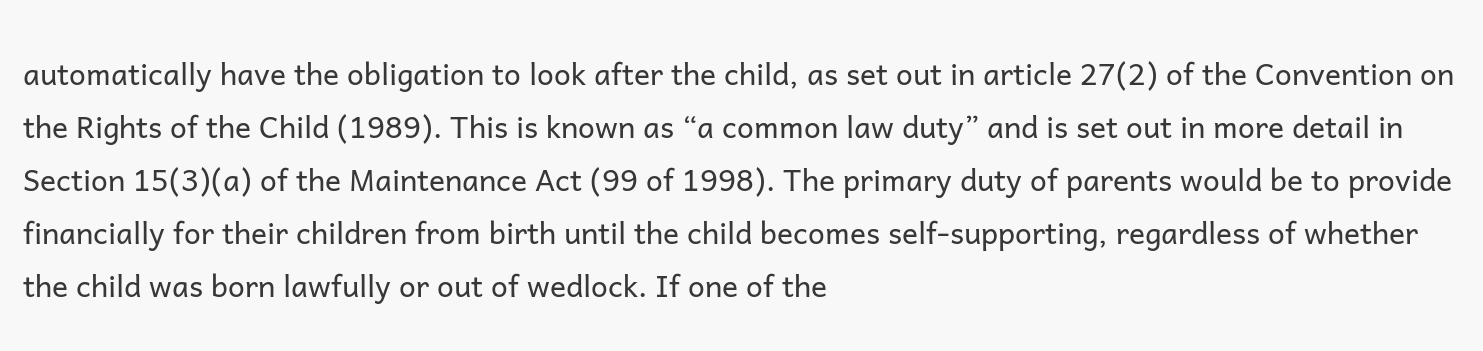automatically have the obligation to look after the child, as set out in article 27(2) of the Convention on the Rights of the Child (1989). This is known as “a common law duty” and is set out in more detail in Section 15(3)(a) of the Maintenance Act (99 of 1998). The primary duty of parents would be to provide financially for their children from birth until the child becomes self-supporting, regardless of whether the child was born lawfully or out of wedlock. If one of the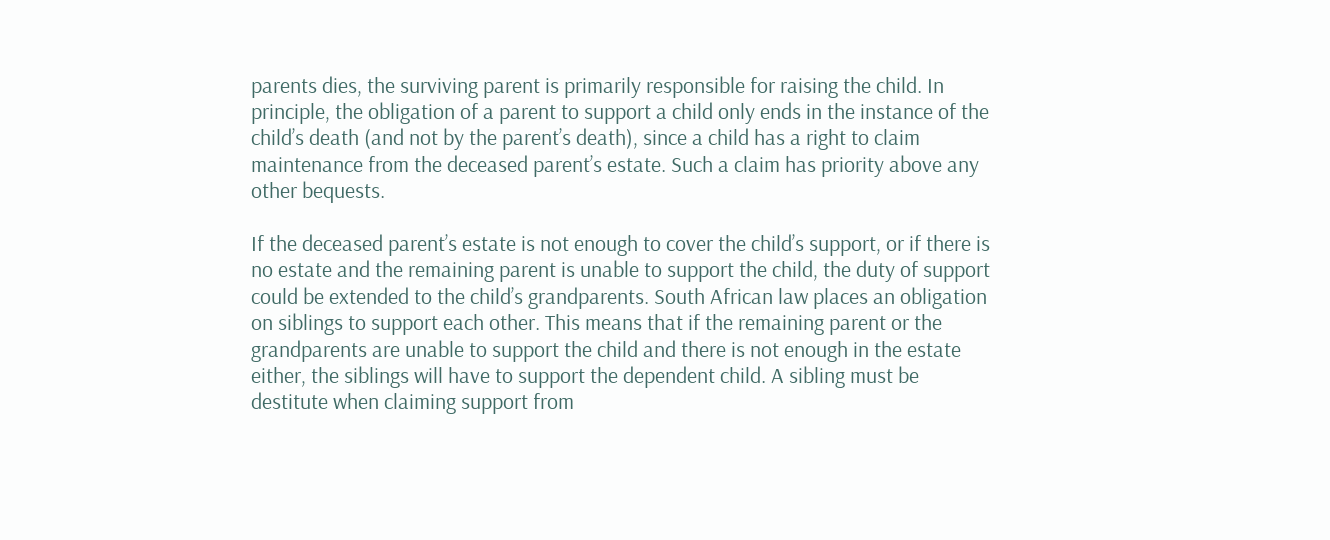parents dies, the surviving parent is primarily responsible for raising the child. In principle, the obligation of a parent to support a child only ends in the instance of the child’s death (and not by the parent’s death), since a child has a right to claim maintenance from the deceased parent’s estate. Such a claim has priority above any other bequests.

If the deceased parent’s estate is not enough to cover the child’s support, or if there is no estate and the remaining parent is unable to support the child, the duty of support could be extended to the child’s grandparents. South African law places an obligation on siblings to support each other. This means that if the remaining parent or the grandparents are unable to support the child and there is not enough in the estate either, the siblings will have to support the dependent child. A sibling must be destitute when claiming support from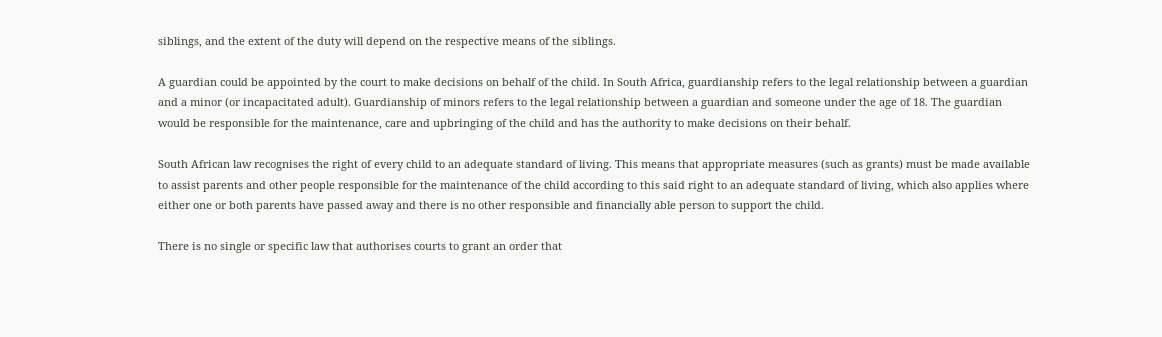siblings, and the extent of the duty will depend on the respective means of the siblings.

A guardian could be appointed by the court to make decisions on behalf of the child. In South Africa, guardianship refers to the legal relationship between a guardian and a minor (or incapacitated adult). Guardianship of minors refers to the legal relationship between a guardian and someone under the age of 18. The guardian would be responsible for the maintenance, care and upbringing of the child and has the authority to make decisions on their behalf.

South African law recognises the right of every child to an adequate standard of living. This means that appropriate measures (such as grants) must be made available to assist parents and other people responsible for the maintenance of the child according to this said right to an adequate standard of living, which also applies where either one or both parents have passed away and there is no other responsible and financially able person to support the child.

There is no single or specific law that authorises courts to grant an order that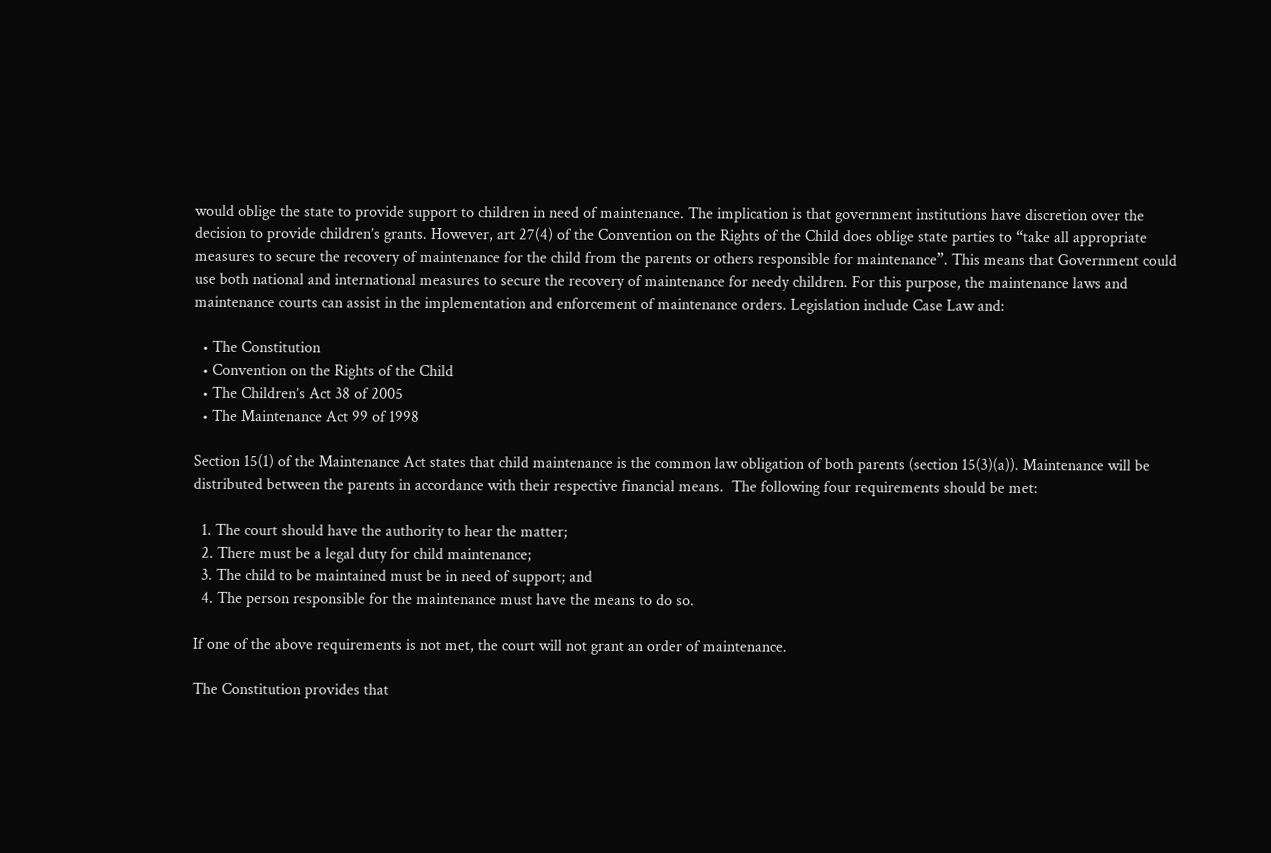would oblige the state to provide support to children in need of maintenance. The implication is that government institutions have discretion over the decision to provide children’s grants. However, art 27(4) of the Convention on the Rights of the Child does oblige state parties to “take all appropriate measures to secure the recovery of maintenance for the child from the parents or others responsible for maintenance”. This means that Government could use both national and international measures to secure the recovery of maintenance for needy children. For this purpose, the maintenance laws and maintenance courts can assist in the implementation and enforcement of maintenance orders. Legislation include Case Law and:

  • The Constitution
  • Convention on the Rights of the Child
  • The Children’s Act 38 of 2005
  • The Maintenance Act 99 of 1998

Section 15(1) of the Maintenance Act states that child maintenance is the common law obligation of both parents (section 15(3)(a)). Maintenance will be distributed between the parents in accordance with their respective financial means.  The following four requirements should be met:

  1. The court should have the authority to hear the matter;
  2. There must be a legal duty for child maintenance;
  3. The child to be maintained must be in need of support; and
  4. The person responsible for the maintenance must have the means to do so.

If one of the above requirements is not met, the court will not grant an order of maintenance.

The Constitution provides that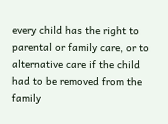every child has the right to parental or family care, or to alternative care if the child had to be removed from the family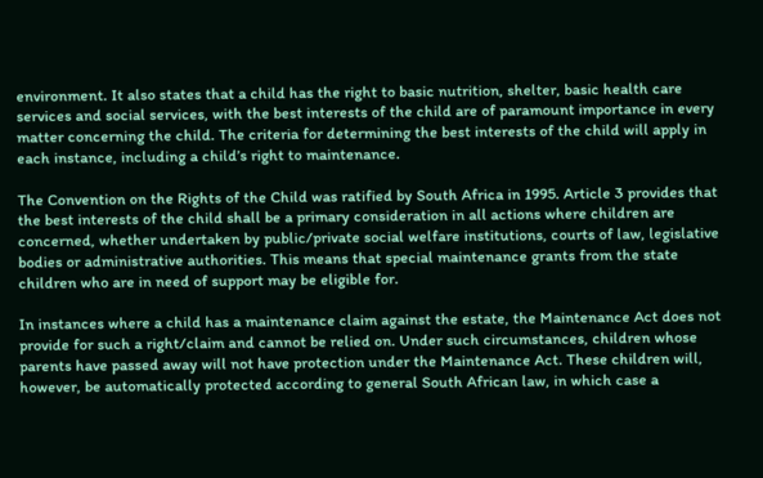environment. It also states that a child has the right to basic nutrition, shelter, basic health care services and social services, with the best interests of the child are of paramount importance in every matter concerning the child. The criteria for determining the best interests of the child will apply in each instance, including a child’s right to maintenance.

The Convention on the Rights of the Child was ratified by South Africa in 1995. Article 3 provides that the best interests of the child shall be a primary consideration in all actions where children are concerned, whether undertaken by public/private social welfare institutions, courts of law, legislative bodies or administrative authorities. This means that special maintenance grants from the state children who are in need of support may be eligible for.

In instances where a child has a maintenance claim against the estate, the Maintenance Act does not provide for such a right/claim and cannot be relied on. Under such circumstances, children whose parents have passed away will not have protection under the Maintenance Act. These children will, however, be automatically protected according to general South African law, in which case a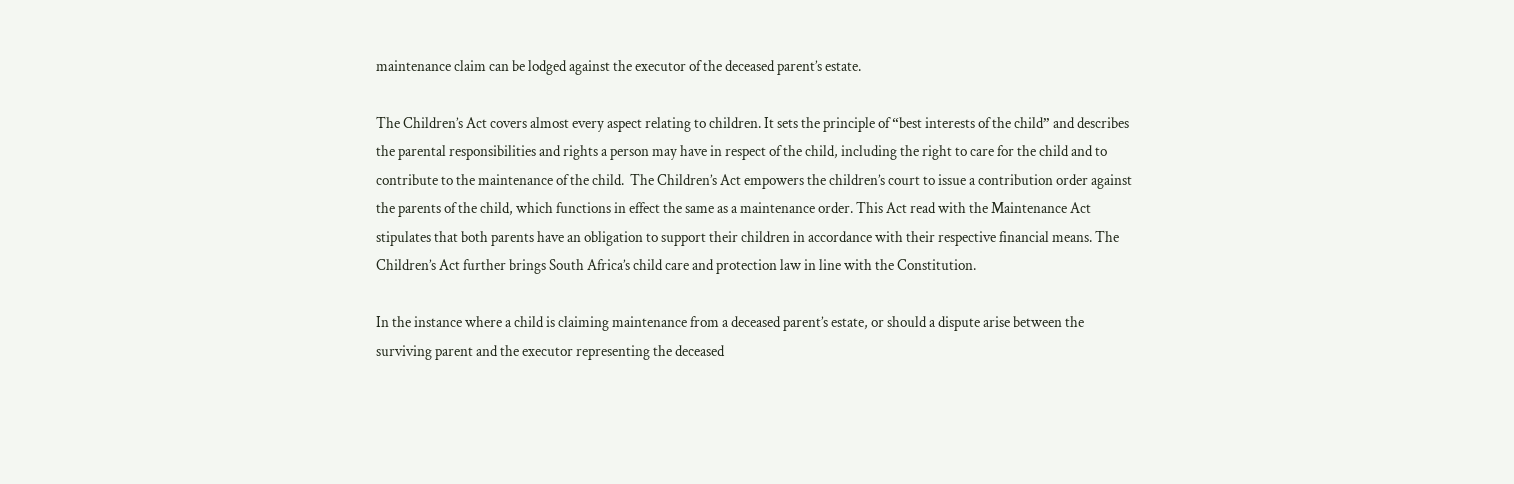maintenance claim can be lodged against the executor of the deceased parent’s estate.

The Children’s Act covers almost every aspect relating to children. It sets the principle of “best interests of the child” and describes the parental responsibilities and rights a person may have in respect of the child, including the right to care for the child and to contribute to the maintenance of the child.  The Children’s Act empowers the children’s court to issue a contribution order against the parents of the child, which functions in effect the same as a maintenance order. This Act read with the Maintenance Act stipulates that both parents have an obligation to support their children in accordance with their respective financial means. The Children’s Act further brings South Africa’s child care and protection law in line with the Constitution.

In the instance where a child is claiming maintenance from a deceased parent’s estate, or should a dispute arise between the surviving parent and the executor representing the deceased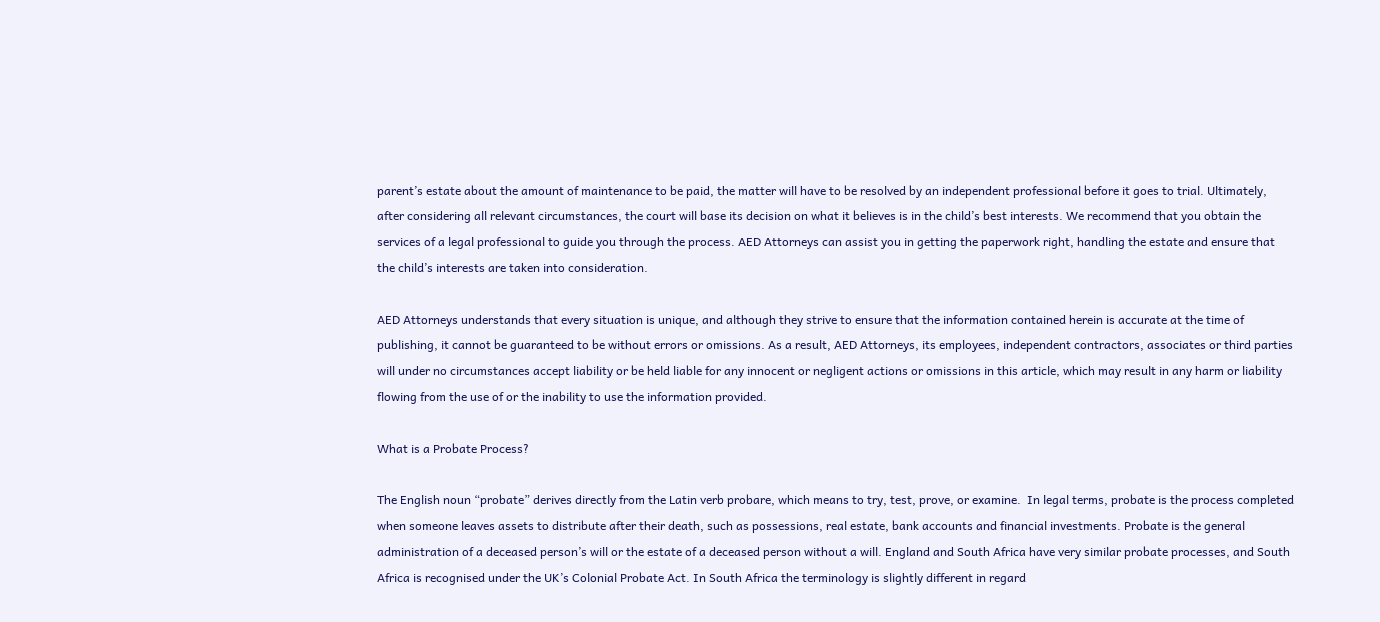parent’s estate about the amount of maintenance to be paid, the matter will have to be resolved by an independent professional before it goes to trial. Ultimately, after considering all relevant circumstances, the court will base its decision on what it believes is in the child’s best interests. We recommend that you obtain the services of a legal professional to guide you through the process. AED Attorneys can assist you in getting the paperwork right, handling the estate and ensure that the child’s interests are taken into consideration.

AED Attorneys understands that every situation is unique, and although they strive to ensure that the information contained herein is accurate at the time of publishing, it cannot be guaranteed to be without errors or omissions. As a result, AED Attorneys, its employees, independent contractors, associates or third parties will under no circumstances accept liability or be held liable for any innocent or negligent actions or omissions in this article, which may result in any harm or liability flowing from the use of or the inability to use the information provided.

What is a Probate Process?

The English noun “probate” derives directly from the Latin verb probare, which means to try, test, prove, or examine.  In legal terms, probate is the process completed when someone leaves assets to distribute after their death, such as possessions, real estate, bank accounts and financial investments. Probate is the general administration of a deceased person’s will or the estate of a deceased person without a will. England and South Africa have very similar probate processes, and South Africa is recognised under the UK’s Colonial Probate Act. In South Africa the terminology is slightly different in regard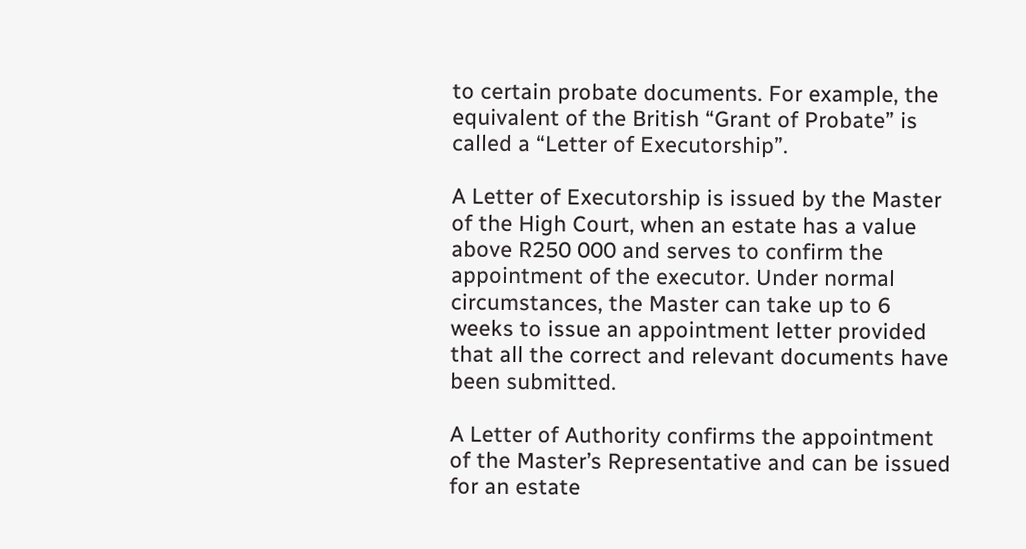to certain probate documents. For example, the equivalent of the British “Grant of Probate” is called a “Letter of Executorship”.

A Letter of Executorship is issued by the Master of the High Court, when an estate has a value above R250 000 and serves to confirm the appointment of the executor. Under normal circumstances, the Master can take up to 6 weeks to issue an appointment letter provided that all the correct and relevant documents have been submitted.

A Letter of Authority confirms the appointment of the Master’s Representative and can be issued for an estate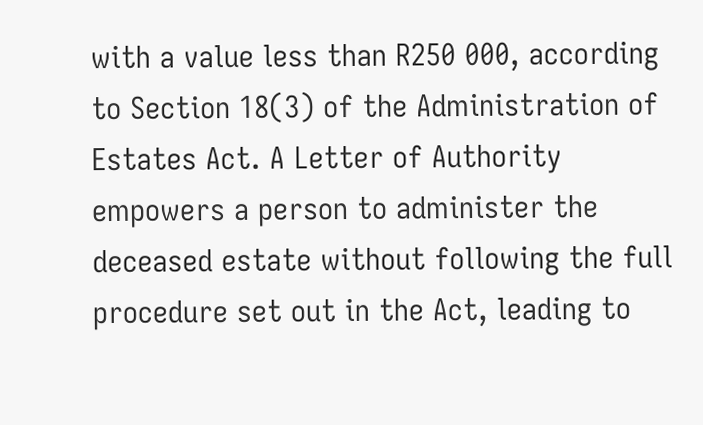with a value less than R250 000, according to Section 18(3) of the Administration of Estates Act. A Letter of Authority empowers a person to administer the deceased estate without following the full procedure set out in the Act, leading to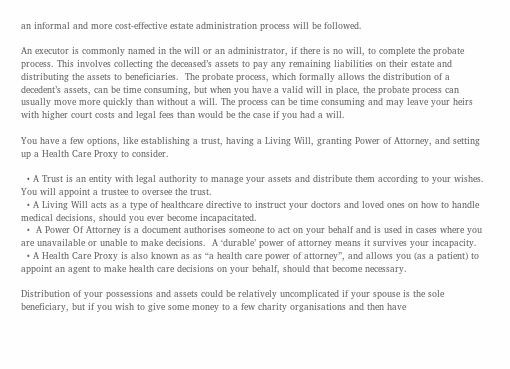an informal and more cost-effective estate administration process will be followed.

An executor is commonly named in the will or an administrator, if there is no will, to complete the probate process. This involves collecting the deceased’s assets to pay any remaining liabilities on their estate and distributing the assets to beneficiaries.  The probate process, which formally allows the distribution of a decedent’s assets, can be time consuming, but when you have a valid will in place, the probate process can usually move more quickly than without a will. The process can be time consuming and may leave your heirs with higher court costs and legal fees than would be the case if you had a will.

You have a few options, like establishing a trust, having a Living Will, granting Power of Attorney, and setting up a Health Care Proxy to consider.

  • A Trust is an entity with legal authority to manage your assets and distribute them according to your wishes. You will appoint a trustee to oversee the trust.
  • A Living Will acts as a type of healthcare directive to instruct your doctors and loved ones on how to handle medical decisions, should you ever become incapacitated.
  •  A Power Of Attorney is a document authorises someone to act on your behalf and is used in cases where you are unavailable or unable to make decisions.  A ‘durable’ power of attorney means it survives your incapacity.
  • A Health Care Proxy is also known as as “a health care power of attorney”, and allows you (as a patient) to appoint an agent to make health care decisions on your behalf, should that become necessary.

Distribution of your possessions and assets could be relatively uncomplicated if your spouse is the sole beneficiary, but if you wish to give some money to a few charity organisations and then have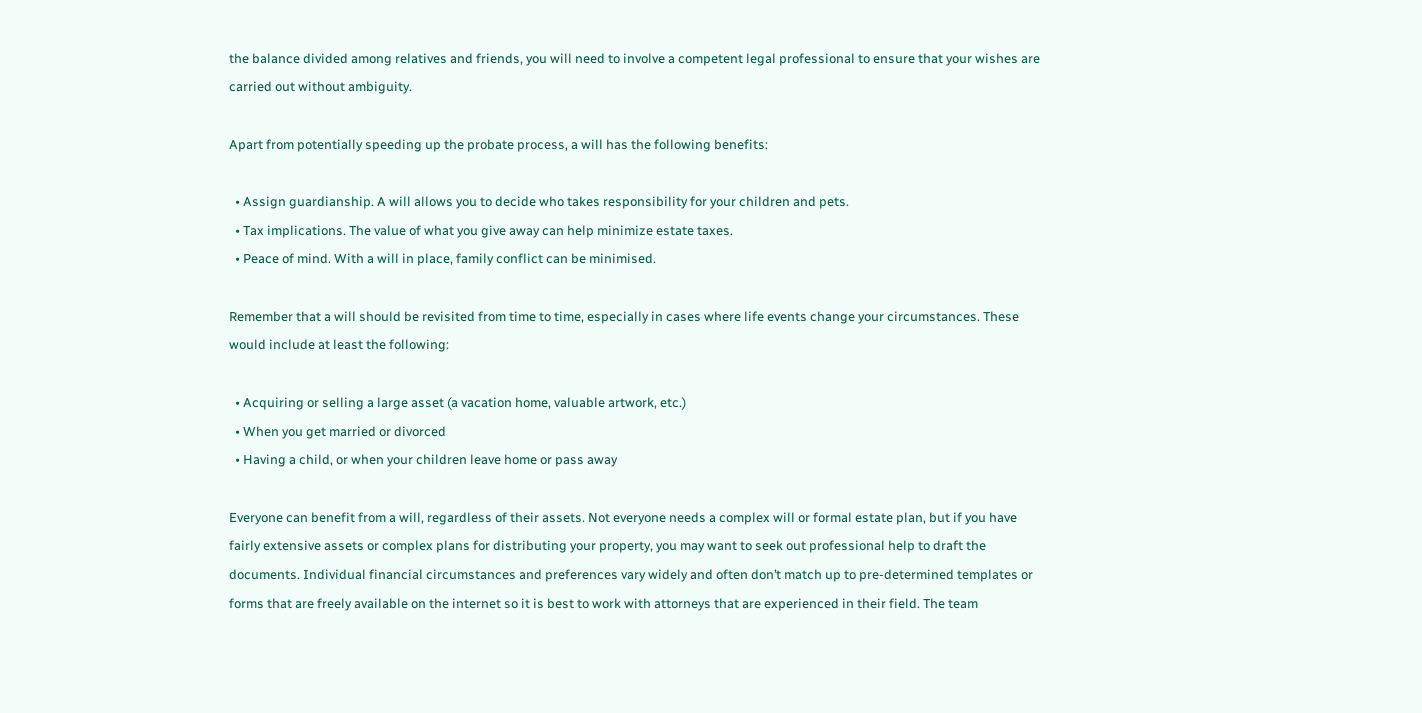the balance divided among relatives and friends, you will need to involve a competent legal professional to ensure that your wishes are carried out without ambiguity.

Apart from potentially speeding up the probate process, a will has the following benefits:

  • Assign guardianship. A will allows you to decide who takes responsibility for your children and pets.
  • Tax implications. The value of what you give away can help minimize estate taxes.
  • Peace of mind. With a will in place, family conflict can be minimised.

Remember that a will should be revisited from time to time, especially in cases where life events change your circumstances. These would include at least the following:

  • Acquiring or selling a large asset (a vacation home, valuable artwork, etc.)
  • When you get married or divorced
  • Having a child, or when your children leave home or pass away

Everyone can benefit from a will, regardless of their assets. Not everyone needs a complex will or formal estate plan, but if you have fairly extensive assets or complex plans for distributing your property, you may want to seek out professional help to draft the documents. Individual financial circumstances and preferences vary widely and often don’t match up to pre-determined templates or forms that are freely available on the internet so it is best to work with attorneys that are experienced in their field. The team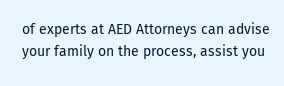of experts at AED Attorneys can advise your family on the process, assist you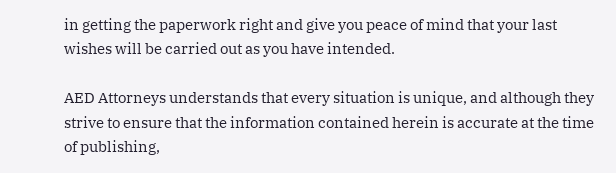in getting the paperwork right and give you peace of mind that your last wishes will be carried out as you have intended.

AED Attorneys understands that every situation is unique, and although they strive to ensure that the information contained herein is accurate at the time of publishing,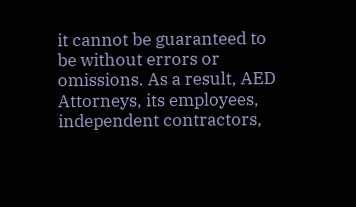it cannot be guaranteed to be without errors or omissions. As a result, AED Attorneys, its employees, independent contractors,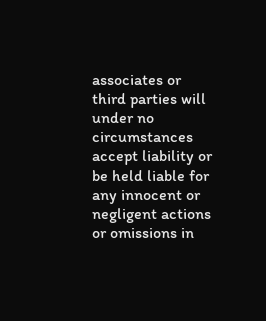associates or third parties will under no circumstances accept liability or be held liable for any innocent or negligent actions or omissions in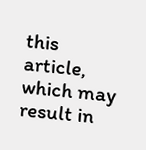this article, which may result in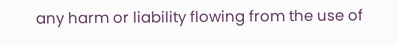any harm or liability flowing from the use of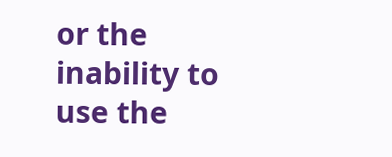or the inability to use the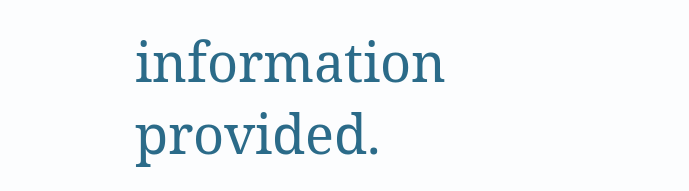information provided.